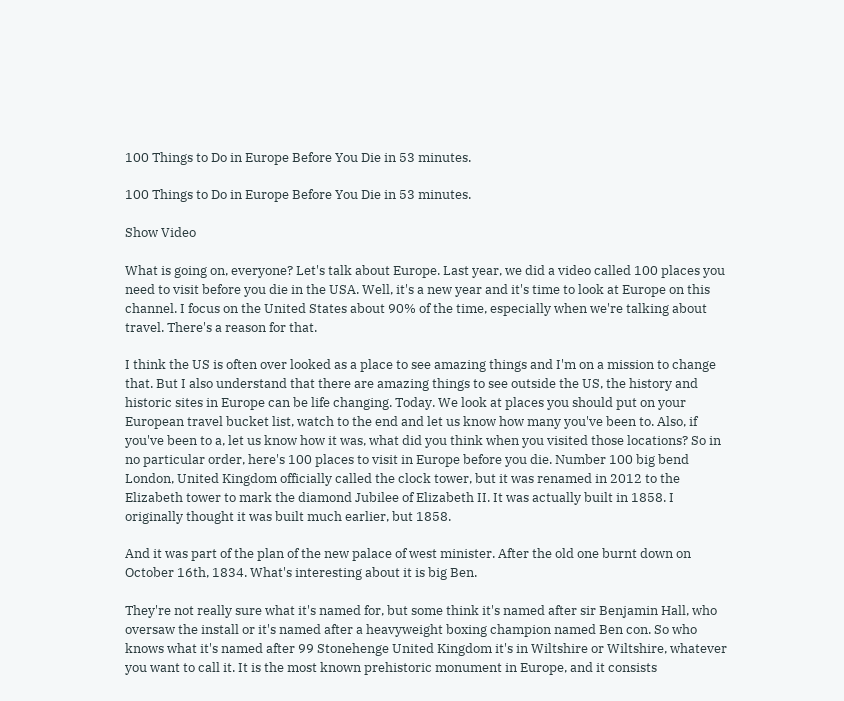100 Things to Do in Europe Before You Die in 53 minutes.

100 Things to Do in Europe Before You Die in 53 minutes.

Show Video

What is going on, everyone? Let's talk about Europe. Last year, we did a video called 100 places you need to visit before you die in the USA. Well, it's a new year and it's time to look at Europe on this channel. I focus on the United States about 90% of the time, especially when we're talking about travel. There's a reason for that.

I think the US is often over looked as a place to see amazing things and I'm on a mission to change that. But I also understand that there are amazing things to see outside the US, the history and historic sites in Europe can be life changing. Today. We look at places you should put on your European travel bucket list, watch to the end and let us know how many you've been to. Also, if you've been to a, let us know how it was, what did you think when you visited those locations? So in no particular order, here's 100 places to visit in Europe before you die. Number 100 big bend London, United Kingdom officially called the clock tower, but it was renamed in 2012 to the Elizabeth tower to mark the diamond Jubilee of Elizabeth II. It was actually built in 1858. I originally thought it was built much earlier, but 1858.

And it was part of the plan of the new palace of west minister. After the old one burnt down on October 16th, 1834. What's interesting about it is big Ben.

They're not really sure what it's named for, but some think it's named after sir Benjamin Hall, who oversaw the install or it's named after a heavyweight boxing champion named Ben con. So who knows what it's named after 99 Stonehenge United Kingdom it's in Wiltshire or Wiltshire, whatever you want to call it. It is the most known prehistoric monument in Europe, and it consists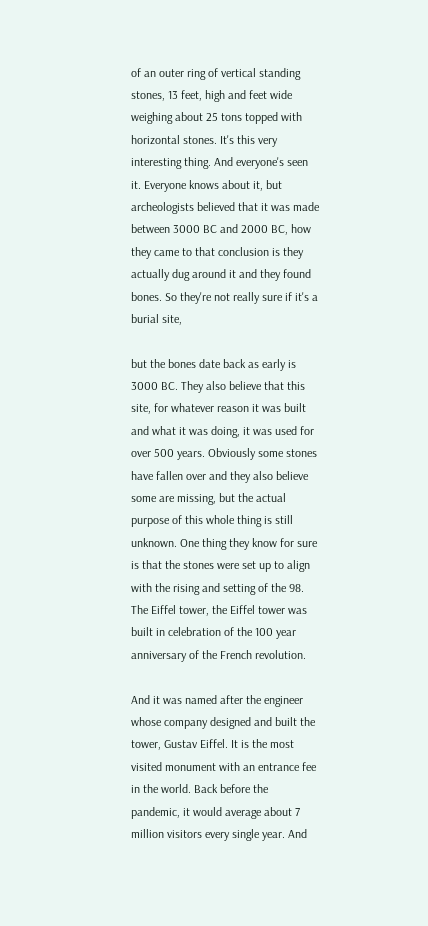of an outer ring of vertical standing stones, 13 feet, high and feet wide weighing about 25 tons topped with horizontal stones. It's this very interesting thing. And everyone's seen it. Everyone knows about it, but archeologists believed that it was made between 3000 BC and 2000 BC, how they came to that conclusion is they actually dug around it and they found bones. So they're not really sure if it's a burial site,

but the bones date back as early is 3000 BC. They also believe that this site, for whatever reason it was built and what it was doing, it was used for over 500 years. Obviously some stones have fallen over and they also believe some are missing, but the actual purpose of this whole thing is still unknown. One thing they know for sure is that the stones were set up to align with the rising and setting of the 98. The Eiffel tower, the Eiffel tower was built in celebration of the 100 year anniversary of the French revolution.

And it was named after the engineer whose company designed and built the tower, Gustav Eiffel. It is the most visited monument with an entrance fee in the world. Back before the pandemic, it would average about 7 million visitors every single year. And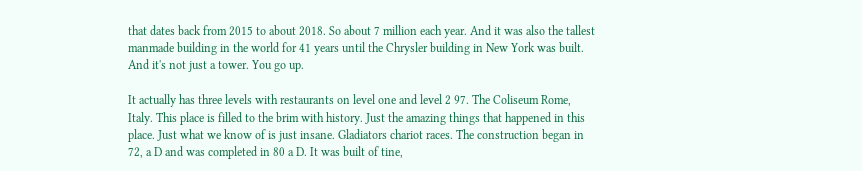that dates back from 2015 to about 2018. So about 7 million each year. And it was also the tallest manmade building in the world for 41 years until the Chrysler building in New York was built. And it's not just a tower. You go up.

It actually has three levels with restaurants on level one and level 2 97. The Coliseum Rome, Italy. This place is filled to the brim with history. Just the amazing things that happened in this place. Just what we know of is just insane. Gladiators chariot races. The construction began in 72, a D and was completed in 80 a D. It was built of tine,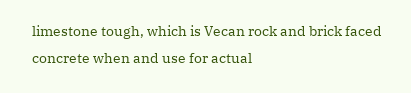limestone tough, which is Vecan rock and brick faced concrete when and use for actual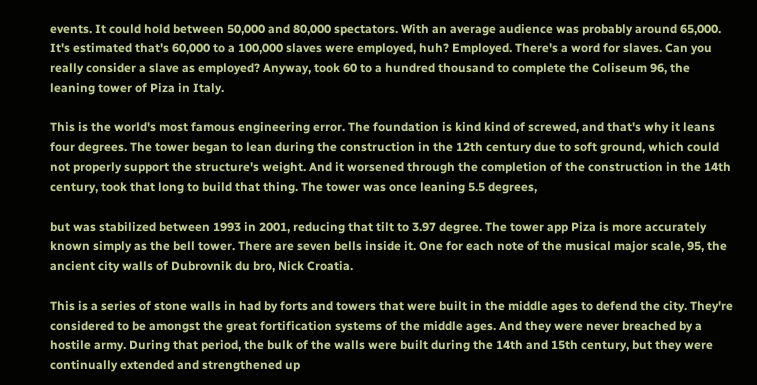events. It could hold between 50,000 and 80,000 spectators. With an average audience was probably around 65,000. It's estimated that's 60,000 to a 100,000 slaves were employed, huh? Employed. There's a word for slaves. Can you really consider a slave as employed? Anyway, took 60 to a hundred thousand to complete the Coliseum 96, the leaning tower of Piza in Italy.

This is the world's most famous engineering error. The foundation is kind kind of screwed, and that's why it leans four degrees. The tower began to lean during the construction in the 12th century due to soft ground, which could not properly support the structure's weight. And it worsened through the completion of the construction in the 14th century, took that long to build that thing. The tower was once leaning 5.5 degrees,

but was stabilized between 1993 in 2001, reducing that tilt to 3.97 degree. The tower app Piza is more accurately known simply as the bell tower. There are seven bells inside it. One for each note of the musical major scale, 95, the ancient city walls of Dubrovnik du bro, Nick Croatia.

This is a series of stone walls in had by forts and towers that were built in the middle ages to defend the city. They're considered to be amongst the great fortification systems of the middle ages. And they were never breached by a hostile army. During that period, the bulk of the walls were built during the 14th and 15th century, but they were continually extended and strengthened up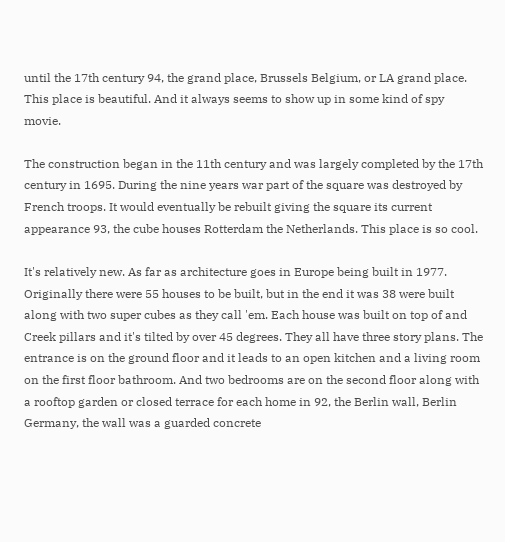until the 17th century 94, the grand place, Brussels Belgium, or LA grand place. This place is beautiful. And it always seems to show up in some kind of spy movie.

The construction began in the 11th century and was largely completed by the 17th century in 1695. During the nine years war part of the square was destroyed by French troops. It would eventually be rebuilt giving the square its current appearance 93, the cube houses Rotterdam the Netherlands. This place is so cool.

It's relatively new. As far as architecture goes in Europe being built in 1977. Originally there were 55 houses to be built, but in the end it was 38 were built along with two super cubes as they call 'em. Each house was built on top of and Creek pillars and it's tilted by over 45 degrees. They all have three story plans. The entrance is on the ground floor and it leads to an open kitchen and a living room on the first floor bathroom. And two bedrooms are on the second floor along with a rooftop garden or closed terrace for each home in 92, the Berlin wall, Berlin Germany, the wall was a guarded concrete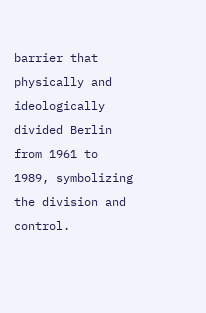barrier that physically and ideologically divided Berlin from 1961 to 1989, symbolizing the division and control.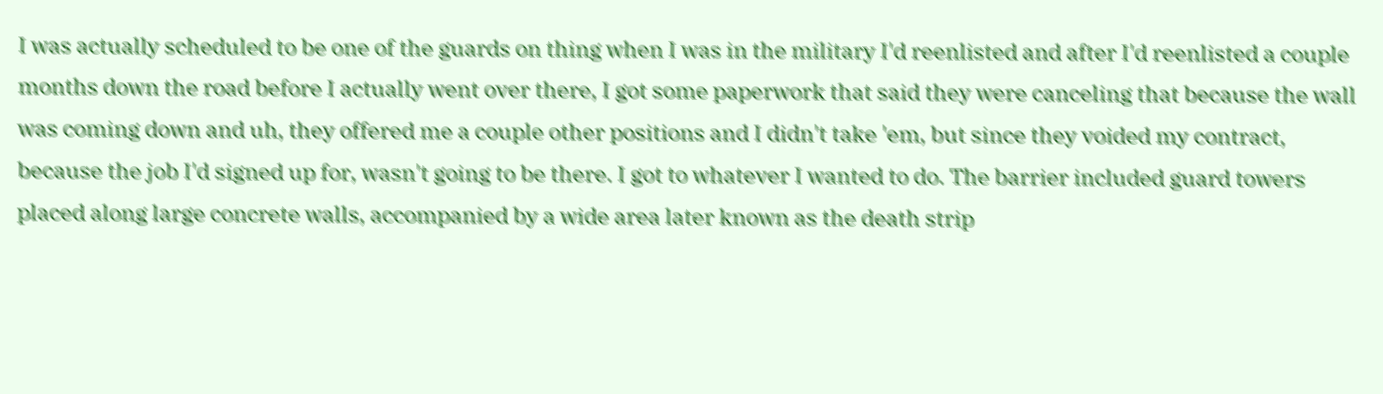I was actually scheduled to be one of the guards on thing when I was in the military I'd reenlisted and after I'd reenlisted a couple months down the road before I actually went over there, I got some paperwork that said they were canceling that because the wall was coming down and uh, they offered me a couple other positions and I didn't take 'em, but since they voided my contract, because the job I'd signed up for, wasn't going to be there. I got to whatever I wanted to do. The barrier included guard towers placed along large concrete walls, accompanied by a wide area later known as the death strip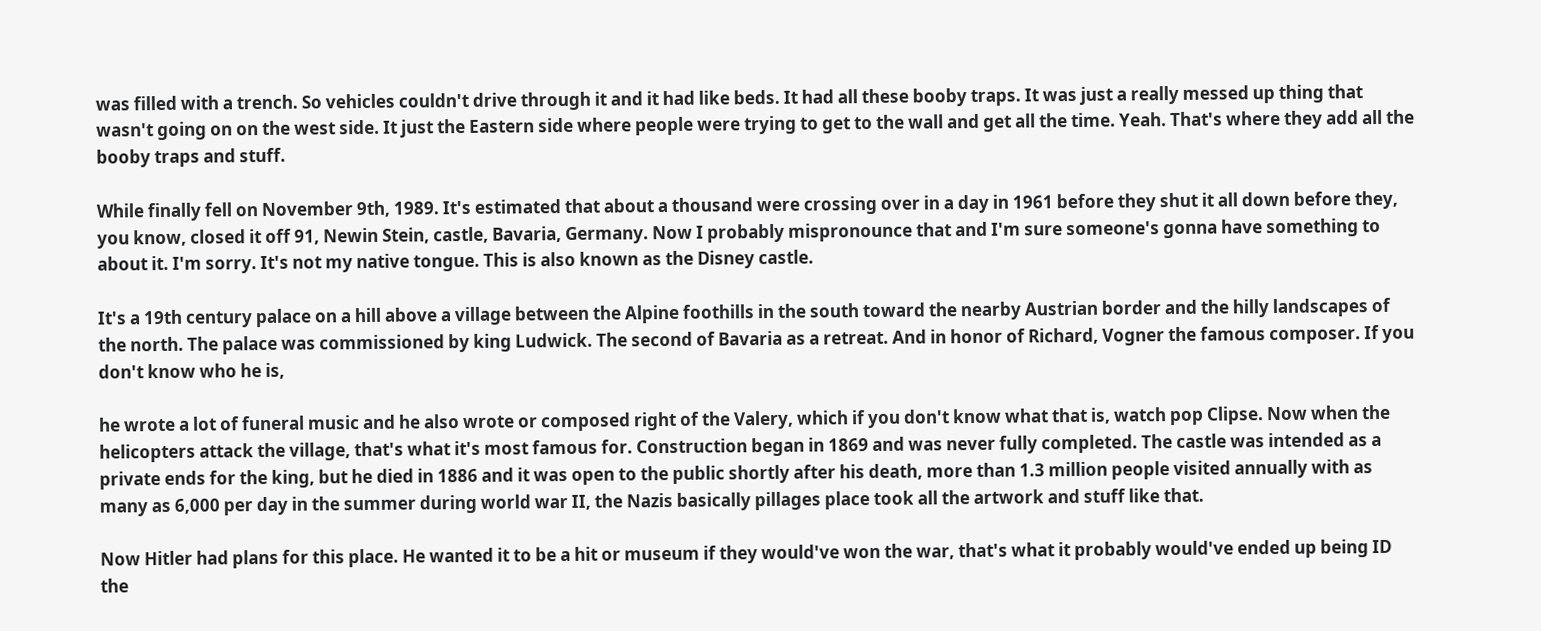was filled with a trench. So vehicles couldn't drive through it and it had like beds. It had all these booby traps. It was just a really messed up thing that wasn't going on on the west side. It just the Eastern side where people were trying to get to the wall and get all the time. Yeah. That's where they add all the booby traps and stuff.

While finally fell on November 9th, 1989. It's estimated that about a thousand were crossing over in a day in 1961 before they shut it all down before they, you know, closed it off 91, Newin Stein, castle, Bavaria, Germany. Now I probably mispronounce that and I'm sure someone's gonna have something to about it. I'm sorry. It's not my native tongue. This is also known as the Disney castle.

It's a 19th century palace on a hill above a village between the Alpine foothills in the south toward the nearby Austrian border and the hilly landscapes of the north. The palace was commissioned by king Ludwick. The second of Bavaria as a retreat. And in honor of Richard, Vogner the famous composer. If you don't know who he is,

he wrote a lot of funeral music and he also wrote or composed right of the Valery, which if you don't know what that is, watch pop Clipse. Now when the helicopters attack the village, that's what it's most famous for. Construction began in 1869 and was never fully completed. The castle was intended as a private ends for the king, but he died in 1886 and it was open to the public shortly after his death, more than 1.3 million people visited annually with as many as 6,000 per day in the summer during world war II, the Nazis basically pillages place took all the artwork and stuff like that.

Now Hitler had plans for this place. He wanted it to be a hit or museum if they would've won the war, that's what it probably would've ended up being ID the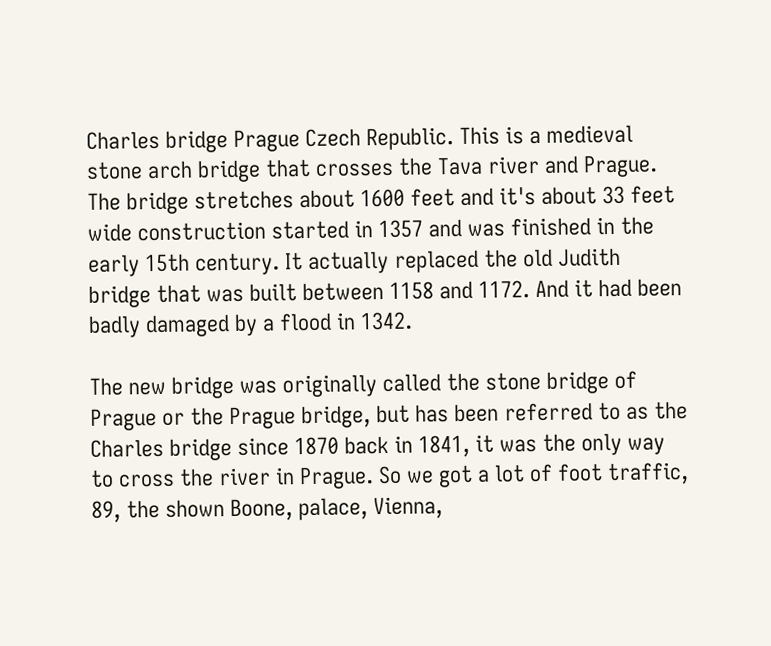Charles bridge Prague Czech Republic. This is a medieval stone arch bridge that crosses the Tava river and Prague. The bridge stretches about 1600 feet and it's about 33 feet wide construction started in 1357 and was finished in the early 15th century. It actually replaced the old Judith bridge that was built between 1158 and 1172. And it had been badly damaged by a flood in 1342.

The new bridge was originally called the stone bridge of Prague or the Prague bridge, but has been referred to as the Charles bridge since 1870 back in 1841, it was the only way to cross the river in Prague. So we got a lot of foot traffic, 89, the shown Boone, palace, Vienna,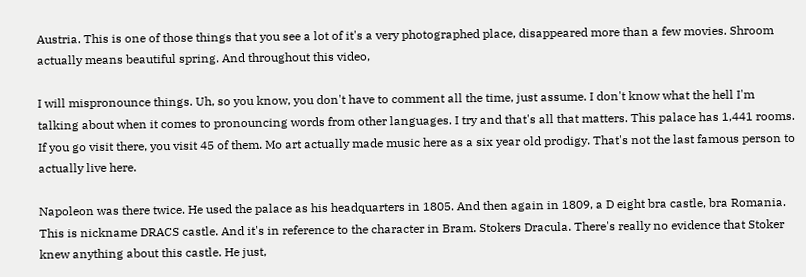Austria. This is one of those things that you see a lot of it's a very photographed place, disappeared more than a few movies. Shroom actually means beautiful spring. And throughout this video,

I will mispronounce things. Uh, so you know, you don't have to comment all the time, just assume. I don't know what the hell I'm talking about when it comes to pronouncing words from other languages. I try and that's all that matters. This palace has 1,441 rooms. If you go visit there, you visit 45 of them. Mo art actually made music here as a six year old prodigy. That's not the last famous person to actually live here.

Napoleon was there twice. He used the palace as his headquarters in 1805. And then again in 1809, a D eight bra castle, bra Romania. This is nickname DRACS castle. And it's in reference to the character in Bram. Stokers Dracula. There's really no evidence that Stoker knew anything about this castle. He just,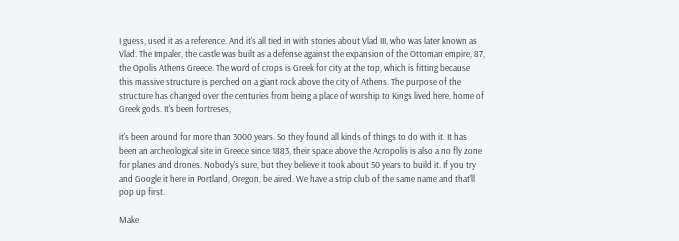I guess, used it as a reference. And it's all tied in with stories about Vlad III, who was later known as Vlad. The Impaler, the castle was built as a defense against the expansion of the Ottoman empire, 87, the Opolis Athens Greece. The word of crops is Greek for city at the top, which is fitting because this massive structure is perched on a giant rock above the city of Athens. The purpose of the structure has changed over the centuries from being a place of worship to Kings lived here, home of Greek gods. It's been fortreses,

it's been around for more than 3000 years. So they found all kinds of things to do with it. It has been an archeological site in Greece since 1883, their space above the Acropolis is also a no fly zone for planes and drones. Nobody's sure, but they believe it took about 50 years to build it. If you try and Google it here in Portland, Oregon, be aired. We have a strip club of the same name and that'll pop up first.

Make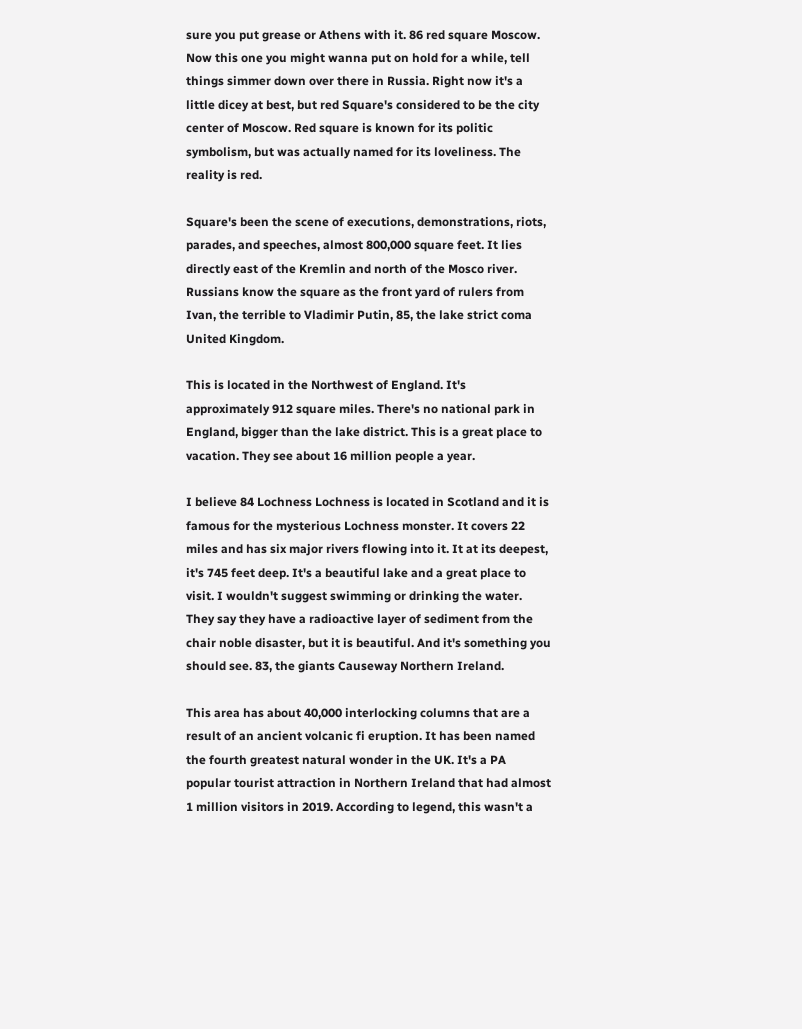sure you put grease or Athens with it. 86 red square Moscow. Now this one you might wanna put on hold for a while, tell things simmer down over there in Russia. Right now it's a little dicey at best, but red Square's considered to be the city center of Moscow. Red square is known for its politic symbolism, but was actually named for its loveliness. The reality is red.

Square's been the scene of executions, demonstrations, riots, parades, and speeches, almost 800,000 square feet. It lies directly east of the Kremlin and north of the Mosco river. Russians know the square as the front yard of rulers from Ivan, the terrible to Vladimir Putin, 85, the lake strict coma United Kingdom.

This is located in the Northwest of England. It's approximately 912 square miles. There's no national park in England, bigger than the lake district. This is a great place to vacation. They see about 16 million people a year.

I believe 84 Lochness Lochness is located in Scotland and it is famous for the mysterious Lochness monster. It covers 22 miles and has six major rivers flowing into it. It at its deepest, it's 745 feet deep. It's a beautiful lake and a great place to visit. I wouldn't suggest swimming or drinking the water. They say they have a radioactive layer of sediment from the chair noble disaster, but it is beautiful. And it's something you should see. 83, the giants Causeway Northern Ireland.

This area has about 40,000 interlocking columns that are a result of an ancient volcanic fi eruption. It has been named the fourth greatest natural wonder in the UK. It's a PA popular tourist attraction in Northern Ireland that had almost 1 million visitors in 2019. According to legend, this wasn't a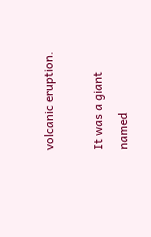volcanic eruption.

It was a giant named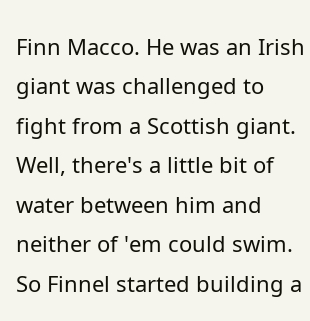Finn Macco. He was an Irish giant was challenged to fight from a Scottish giant. Well, there's a little bit of water between him and neither of 'em could swim. So Finnel started building a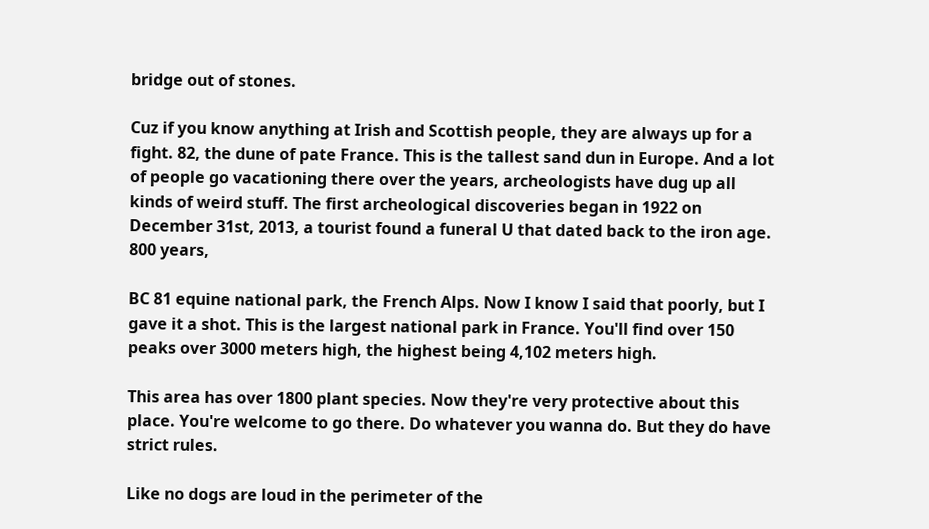bridge out of stones.

Cuz if you know anything at Irish and Scottish people, they are always up for a fight. 82, the dune of pate France. This is the tallest sand dun in Europe. And a lot of people go vacationing there over the years, archeologists have dug up all kinds of weird stuff. The first archeological discoveries began in 1922 on December 31st, 2013, a tourist found a funeral U that dated back to the iron age. 800 years,

BC 81 equine national park, the French Alps. Now I know I said that poorly, but I gave it a shot. This is the largest national park in France. You'll find over 150 peaks over 3000 meters high, the highest being 4,102 meters high.

This area has over 1800 plant species. Now they're very protective about this place. You're welcome to go there. Do whatever you wanna do. But they do have strict rules.

Like no dogs are loud in the perimeter of the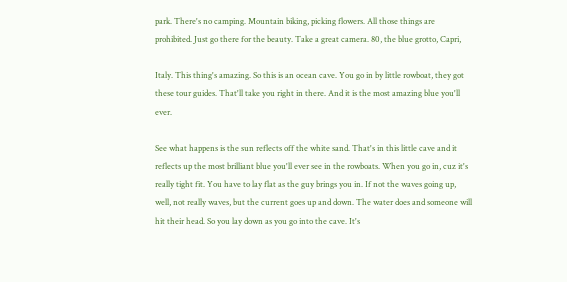park. There's no camping. Mountain biking, picking flowers. All those things are prohibited. Just go there for the beauty. Take a great camera. 80, the blue grotto, Capri,

Italy. This thing's amazing. So this is an ocean cave. You go in by little rowboat, they got these tour guides. That'll take you right in there. And it is the most amazing blue you'll ever.

See what happens is the sun reflects off the white sand. That's in this little cave and it reflects up the most brilliant blue you'll ever see in the rowboats. When you go in, cuz it's really tight fit. You have to lay flat as the guy brings you in. If not the waves going up, well, not really waves, but the current goes up and down. The water does and someone will hit their head. So you lay down as you go into the cave. It's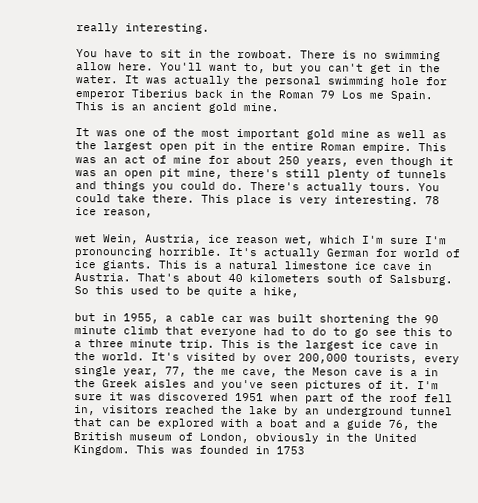really interesting.

You have to sit in the rowboat. There is no swimming allow here. You'll want to, but you can't get in the water. It was actually the personal swimming hole for emperor Tiberius back in the Roman 79 Los me Spain. This is an ancient gold mine.

It was one of the most important gold mine as well as the largest open pit in the entire Roman empire. This was an act of mine for about 250 years, even though it was an open pit mine, there's still plenty of tunnels and things you could do. There's actually tours. You could take there. This place is very interesting. 78 ice reason,

wet Wein, Austria, ice reason wet, which I'm sure I'm pronouncing horrible. It's actually German for world of ice giants. This is a natural limestone ice cave in Austria. That's about 40 kilometers south of Salsburg. So this used to be quite a hike,

but in 1955, a cable car was built shortening the 90 minute climb that everyone had to do to go see this to a three minute trip. This is the largest ice cave in the world. It's visited by over 200,000 tourists, every single year, 77, the me cave, the Meson cave is a in the Greek aisles and you've seen pictures of it. I'm sure it was discovered 1951 when part of the roof fell in, visitors reached the lake by an underground tunnel that can be explored with a boat and a guide 76, the British museum of London, obviously in the United Kingdom. This was founded in 1753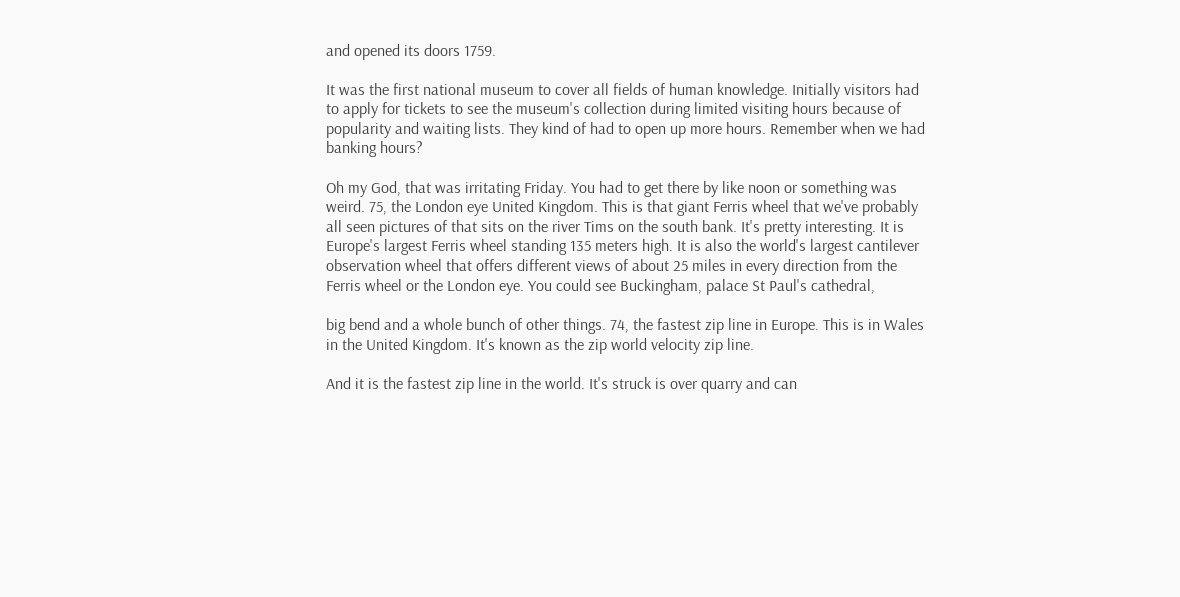and opened its doors 1759.

It was the first national museum to cover all fields of human knowledge. Initially visitors had to apply for tickets to see the museum's collection during limited visiting hours because of popularity and waiting lists. They kind of had to open up more hours. Remember when we had banking hours?

Oh my God, that was irritating Friday. You had to get there by like noon or something was weird. 75, the London eye United Kingdom. This is that giant Ferris wheel that we've probably all seen pictures of that sits on the river Tims on the south bank. It's pretty interesting. It is Europe's largest Ferris wheel standing 135 meters high. It is also the world's largest cantilever observation wheel that offers different views of about 25 miles in every direction from the Ferris wheel or the London eye. You could see Buckingham, palace St Paul's cathedral,

big bend and a whole bunch of other things. 74, the fastest zip line in Europe. This is in Wales in the United Kingdom. It's known as the zip world velocity zip line.

And it is the fastest zip line in the world. It's struck is over quarry and can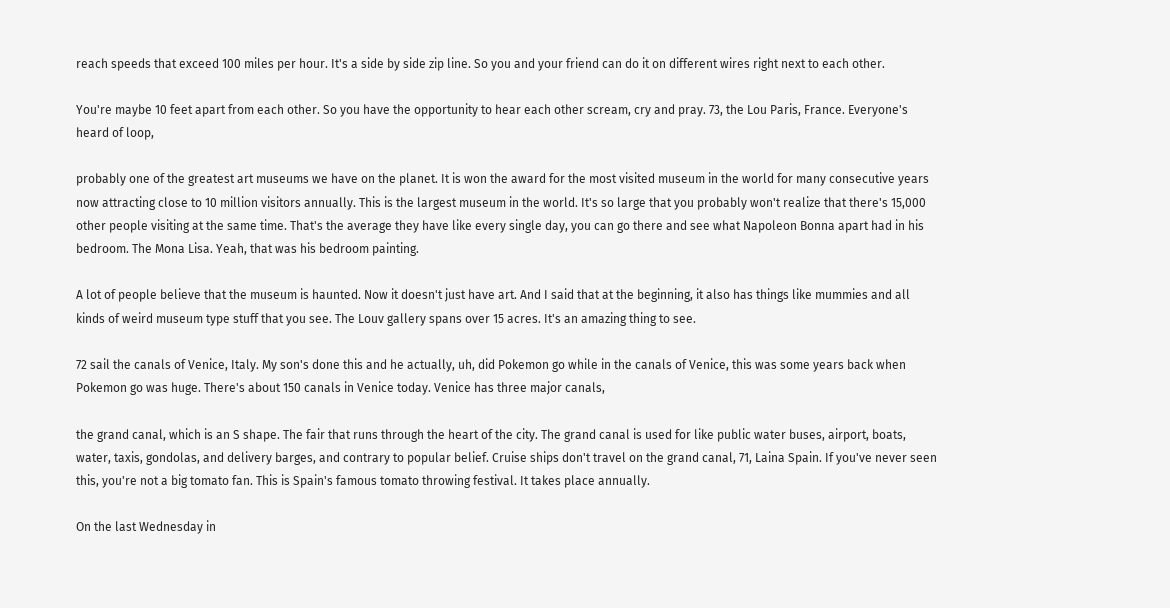reach speeds that exceed 100 miles per hour. It's a side by side zip line. So you and your friend can do it on different wires right next to each other.

You're maybe 10 feet apart from each other. So you have the opportunity to hear each other scream, cry and pray. 73, the Lou Paris, France. Everyone's heard of loop,

probably one of the greatest art museums we have on the planet. It is won the award for the most visited museum in the world for many consecutive years now attracting close to 10 million visitors annually. This is the largest museum in the world. It's so large that you probably won't realize that there's 15,000 other people visiting at the same time. That's the average they have like every single day, you can go there and see what Napoleon Bonna apart had in his bedroom. The Mona Lisa. Yeah, that was his bedroom painting.

A lot of people believe that the museum is haunted. Now it doesn't just have art. And I said that at the beginning, it also has things like mummies and all kinds of weird museum type stuff that you see. The Louv gallery spans over 15 acres. It's an amazing thing to see.

72 sail the canals of Venice, Italy. My son's done this and he actually, uh, did Pokemon go while in the canals of Venice, this was some years back when Pokemon go was huge. There's about 150 canals in Venice today. Venice has three major canals,

the grand canal, which is an S shape. The fair that runs through the heart of the city. The grand canal is used for like public water buses, airport, boats, water, taxis, gondolas, and delivery barges, and contrary to popular belief. Cruise ships don't travel on the grand canal, 71, Laina Spain. If you've never seen this, you're not a big tomato fan. This is Spain's famous tomato throwing festival. It takes place annually.

On the last Wednesday in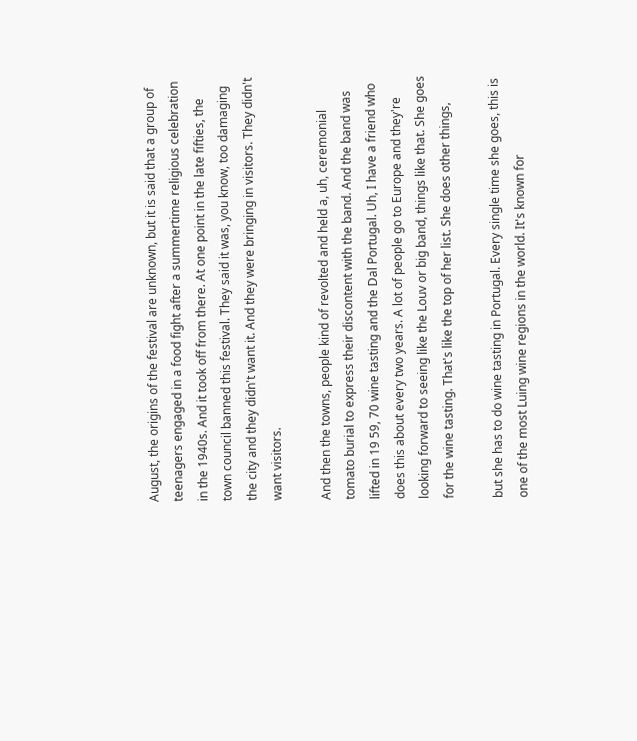August, the origins of the festival are unknown, but it is said that a group of teenagers engaged in a food fight after a summertime religious celebration in the 1940s. And it took off from there. At one point in the late fifties, the town council banned this festival. They said it was, you know, too damaging the city and they didn't want it. And they were bringing in visitors. They didn't want visitors.

And then the towns, people kind of revolted and held a, uh, ceremonial tomato burial to express their discontent with the band. And the band was lifted in 19 59, 70 wine tasting and the Dal Portugal. Uh, I have a friend who does this about every two years. A lot of people go to Europe and they're looking forward to seeing like the Louv or big band, things like that. She goes for the wine tasting. That's like the top of her list. She does other things,

but she has to do wine tasting in Portugal. Every single time she goes, this is one of the most Luing wine regions in the world. It's known for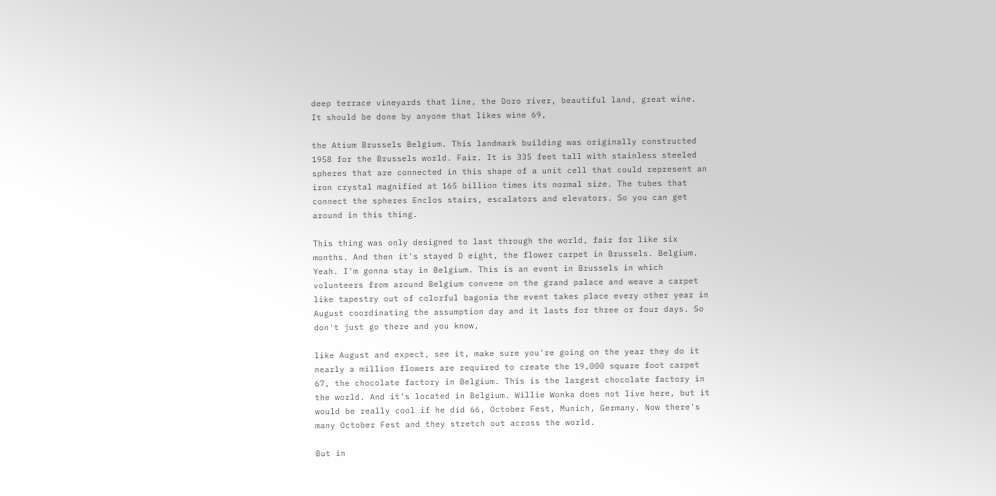deep terrace vineyards that line, the Doro river, beautiful land, great wine. It should be done by anyone that likes wine 69,

the Atium Brussels Belgium. This landmark building was originally constructed 1958 for the Brussels world. Fair. It is 335 feet tall with stainless steeled spheres that are connected in this shape of a unit cell that could represent an iron crystal magnified at 165 billion times its normal size. The tubes that connect the spheres Enclos stairs, escalators and elevators. So you can get around in this thing.

This thing was only designed to last through the world, fair for like six months. And then it's stayed D eight, the flower carpet in Brussels. Belgium. Yeah. I'm gonna stay in Belgium. This is an event in Brussels in which volunteers from around Belgium convene on the grand palace and weave a carpet like tapestry out of colorful bagonia the event takes place every other year in August coordinating the assumption day and it lasts for three or four days. So don't just go there and you know,

like August and expect, see it, make sure you're going on the year they do it nearly a million flowers are required to create the 19,000 square foot carpet 67, the chocolate factory in Belgium. This is the largest chocolate factory in the world. And it's located in Belgium. Willie Wonka does not live here, but it would be really cool if he did 66, October Fest, Munich, Germany. Now there's many October Fest and they stretch out across the world.

But in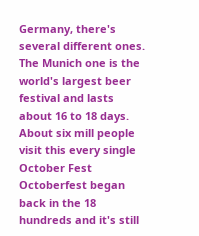Germany, there's several different ones. The Munich one is the world's largest beer festival and lasts about 16 to 18 days. About six mill people visit this every single October Fest Octoberfest began back in the 18 hundreds and it's still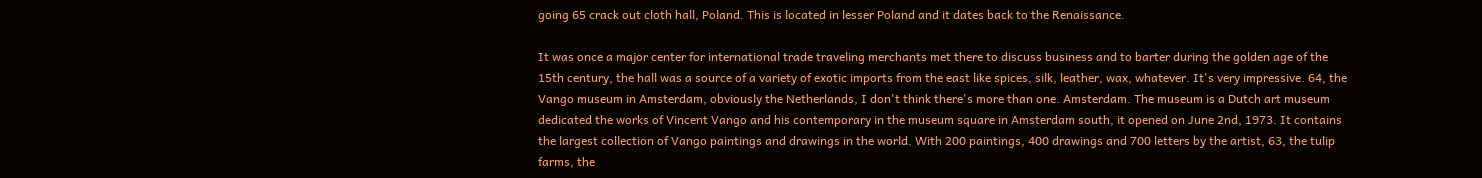going 65 crack out cloth hall, Poland. This is located in lesser Poland and it dates back to the Renaissance.

It was once a major center for international trade traveling merchants met there to discuss business and to barter during the golden age of the 15th century, the hall was a source of a variety of exotic imports from the east like spices, silk, leather, wax, whatever. It's very impressive. 64, the Vango museum in Amsterdam, obviously the Netherlands, I don't think there's more than one. Amsterdam. The museum is a Dutch art museum dedicated the works of Vincent Vango and his contemporary in the museum square in Amsterdam south, it opened on June 2nd, 1973. It contains the largest collection of Vango paintings and drawings in the world. With 200 paintings, 400 drawings and 700 letters by the artist, 63, the tulip farms, the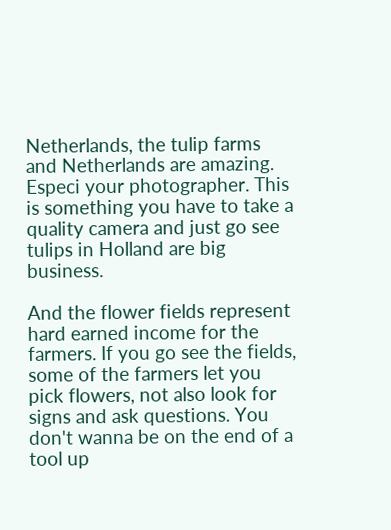Netherlands, the tulip farms and Netherlands are amazing. Especi your photographer. This is something you have to take a quality camera and just go see tulips in Holland are big business.

And the flower fields represent hard earned income for the farmers. If you go see the fields, some of the farmers let you pick flowers, not also look for signs and ask questions. You don't wanna be on the end of a tool up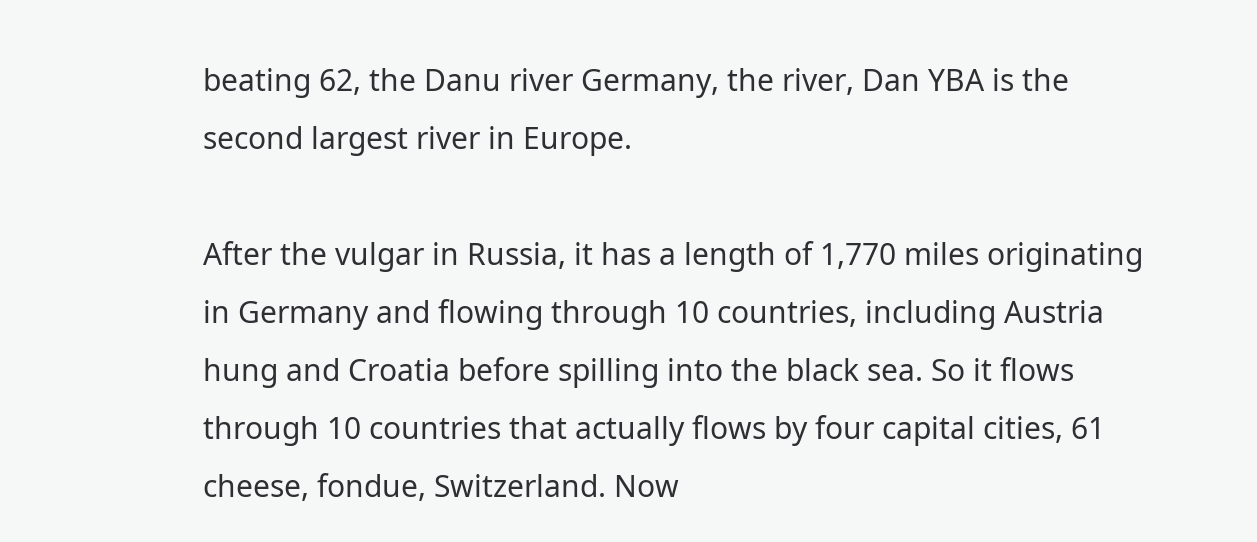beating 62, the Danu river Germany, the river, Dan YBA is the second largest river in Europe.

After the vulgar in Russia, it has a length of 1,770 miles originating in Germany and flowing through 10 countries, including Austria hung and Croatia before spilling into the black sea. So it flows through 10 countries that actually flows by four capital cities, 61 cheese, fondue, Switzerland. Now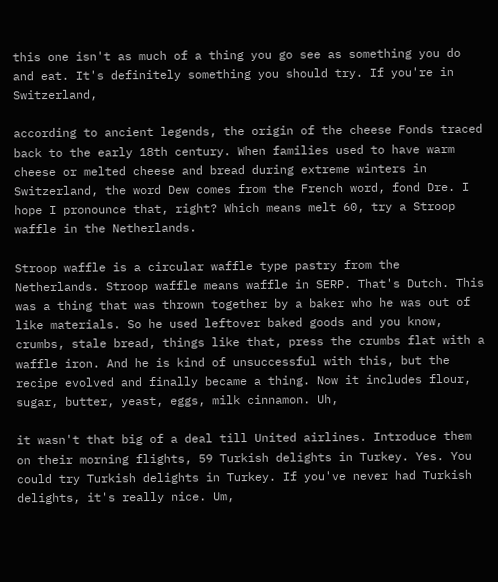this one isn't as much of a thing you go see as something you do and eat. It's definitely something you should try. If you're in Switzerland,

according to ancient legends, the origin of the cheese Fonds traced back to the early 18th century. When families used to have warm cheese or melted cheese and bread during extreme winters in Switzerland, the word Dew comes from the French word, fond Dre. I hope I pronounce that, right? Which means melt 60, try a Stroop waffle in the Netherlands.

Stroop waffle is a circular waffle type pastry from the Netherlands. Stroop waffle means waffle in SERP. That's Dutch. This was a thing that was thrown together by a baker who he was out of like materials. So he used leftover baked goods and you know, crumbs, stale bread, things like that, press the crumbs flat with a waffle iron. And he is kind of unsuccessful with this, but the recipe evolved and finally became a thing. Now it includes flour, sugar, butter, yeast, eggs, milk cinnamon. Uh,

it wasn't that big of a deal till United airlines. Introduce them on their morning flights, 59 Turkish delights in Turkey. Yes. You could try Turkish delights in Turkey. If you've never had Turkish delights, it's really nice. Um,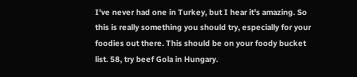I've never had one in Turkey, but I hear it's amazing. So this is really something you should try, especially for your foodies out there. This should be on your foody bucket list. 58, try beef Gola in Hungary.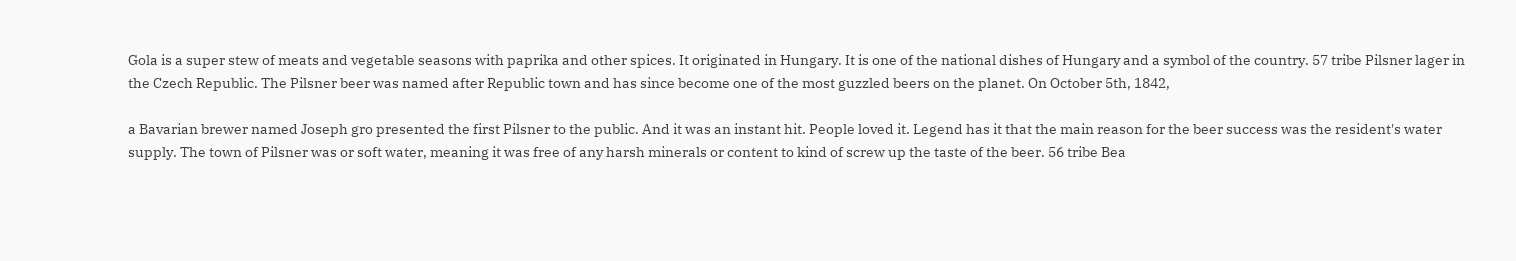Gola is a super stew of meats and vegetable seasons with paprika and other spices. It originated in Hungary. It is one of the national dishes of Hungary and a symbol of the country. 57 tribe Pilsner lager in the Czech Republic. The Pilsner beer was named after Republic town and has since become one of the most guzzled beers on the planet. On October 5th, 1842,

a Bavarian brewer named Joseph gro presented the first Pilsner to the public. And it was an instant hit. People loved it. Legend has it that the main reason for the beer success was the resident's water supply. The town of Pilsner was or soft water, meaning it was free of any harsh minerals or content to kind of screw up the taste of the beer. 56 tribe Bea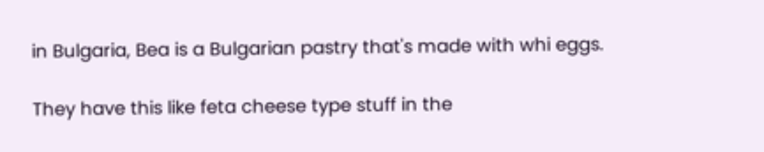in Bulgaria, Bea is a Bulgarian pastry that's made with whi eggs.

They have this like feta cheese type stuff in the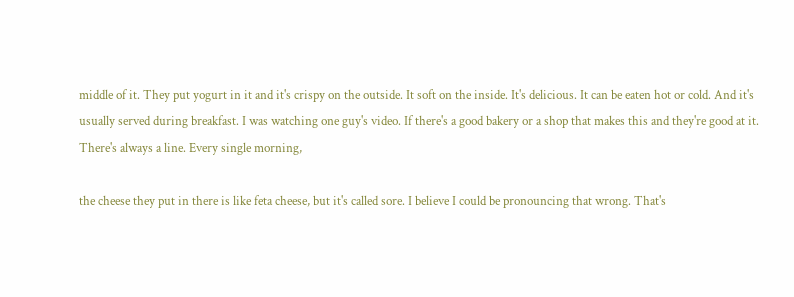middle of it. They put yogurt in it and it's crispy on the outside. It soft on the inside. It's delicious. It can be eaten hot or cold. And it's usually served during breakfast. I was watching one guy's video. If there's a good bakery or a shop that makes this and they're good at it. There's always a line. Every single morning,

the cheese they put in there is like feta cheese, but it's called sore. I believe I could be pronouncing that wrong. That's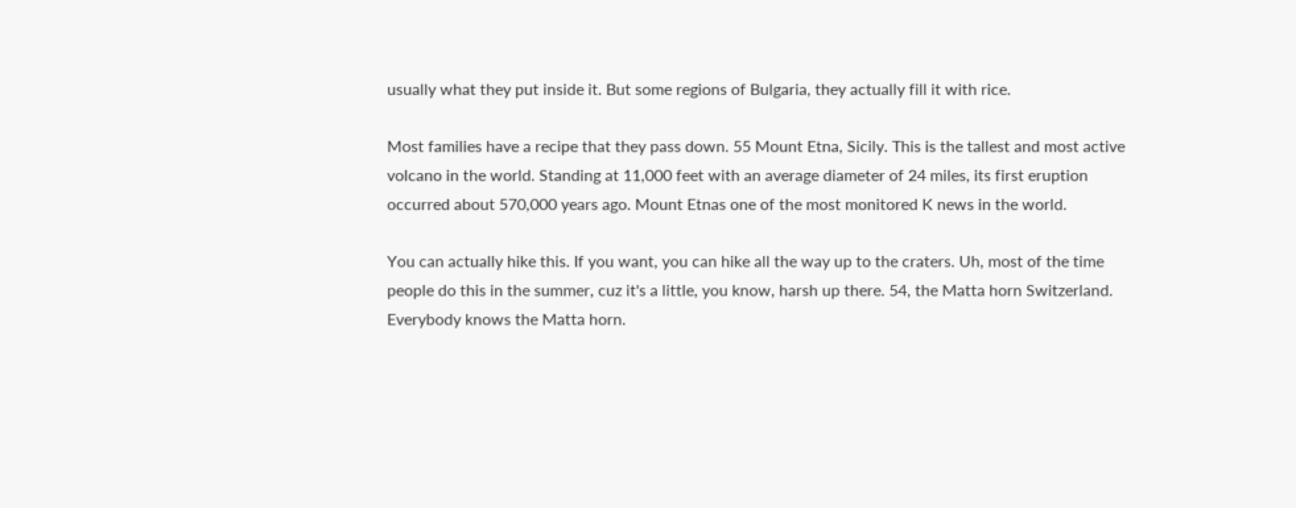usually what they put inside it. But some regions of Bulgaria, they actually fill it with rice.

Most families have a recipe that they pass down. 55 Mount Etna, Sicily. This is the tallest and most active volcano in the world. Standing at 11,000 feet with an average diameter of 24 miles, its first eruption occurred about 570,000 years ago. Mount Etnas one of the most monitored K news in the world.

You can actually hike this. If you want, you can hike all the way up to the craters. Uh, most of the time people do this in the summer, cuz it's a little, you know, harsh up there. 54, the Matta horn Switzerland. Everybody knows the Matta horn.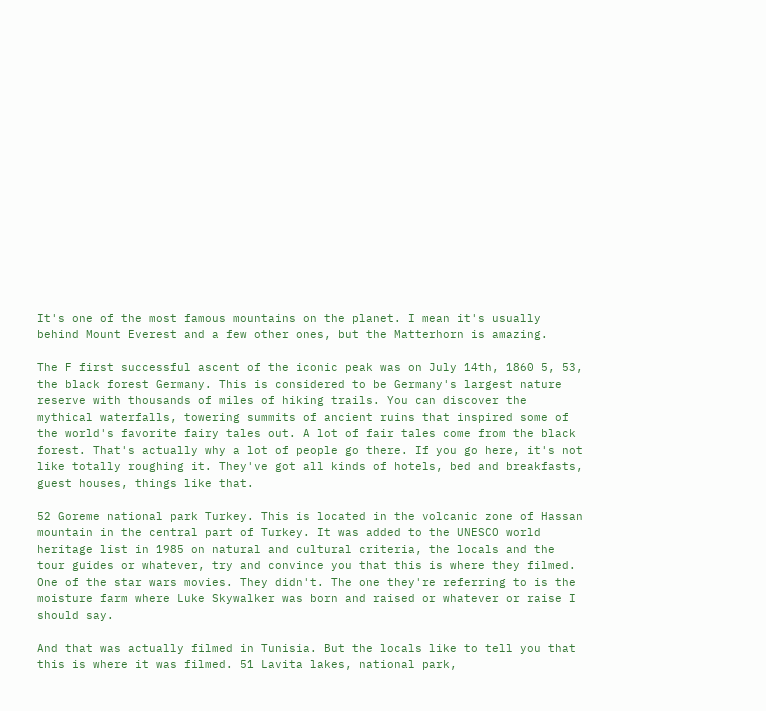It's one of the most famous mountains on the planet. I mean it's usually behind Mount Everest and a few other ones, but the Matterhorn is amazing.

The F first successful ascent of the iconic peak was on July 14th, 1860 5, 53, the black forest Germany. This is considered to be Germany's largest nature reserve with thousands of miles of hiking trails. You can discover the mythical waterfalls, towering summits of ancient ruins that inspired some of the world's favorite fairy tales out. A lot of fair tales come from the black forest. That's actually why a lot of people go there. If you go here, it's not like totally roughing it. They've got all kinds of hotels, bed and breakfasts, guest houses, things like that.

52 Goreme national park Turkey. This is located in the volcanic zone of Hassan mountain in the central part of Turkey. It was added to the UNESCO world heritage list in 1985 on natural and cultural criteria, the locals and the tour guides or whatever, try and convince you that this is where they filmed. One of the star wars movies. They didn't. The one they're referring to is the moisture farm where Luke Skywalker was born and raised or whatever or raise I should say.

And that was actually filmed in Tunisia. But the locals like to tell you that this is where it was filmed. 51 Lavita lakes, national park,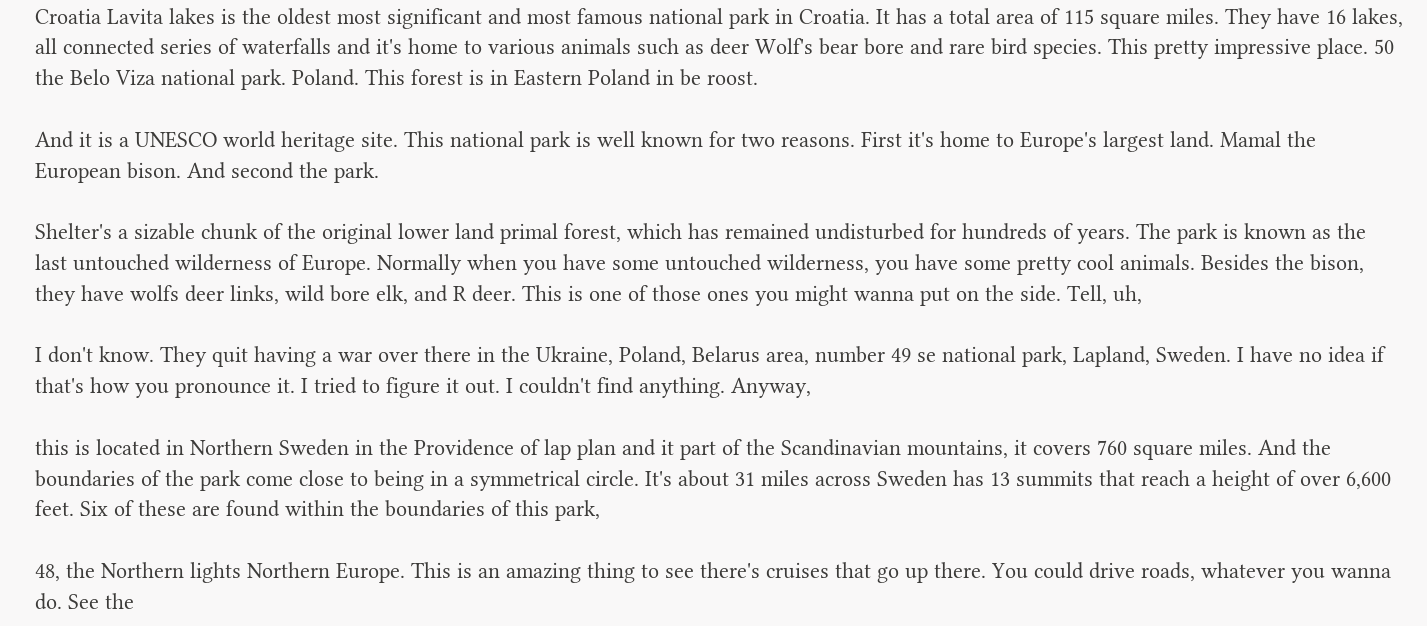Croatia Lavita lakes is the oldest most significant and most famous national park in Croatia. It has a total area of 115 square miles. They have 16 lakes, all connected series of waterfalls and it's home to various animals such as deer Wolf's bear bore and rare bird species. This pretty impressive place. 50 the Belo Viza national park. Poland. This forest is in Eastern Poland in be roost.

And it is a UNESCO world heritage site. This national park is well known for two reasons. First it's home to Europe's largest land. Mamal the European bison. And second the park.

Shelter's a sizable chunk of the original lower land primal forest, which has remained undisturbed for hundreds of years. The park is known as the last untouched wilderness of Europe. Normally when you have some untouched wilderness, you have some pretty cool animals. Besides the bison, they have wolfs deer links, wild bore elk, and R deer. This is one of those ones you might wanna put on the side. Tell, uh,

I don't know. They quit having a war over there in the Ukraine, Poland, Belarus area, number 49 se national park, Lapland, Sweden. I have no idea if that's how you pronounce it. I tried to figure it out. I couldn't find anything. Anyway,

this is located in Northern Sweden in the Providence of lap plan and it part of the Scandinavian mountains, it covers 760 square miles. And the boundaries of the park come close to being in a symmetrical circle. It's about 31 miles across Sweden has 13 summits that reach a height of over 6,600 feet. Six of these are found within the boundaries of this park,

48, the Northern lights Northern Europe. This is an amazing thing to see there's cruises that go up there. You could drive roads, whatever you wanna do. See the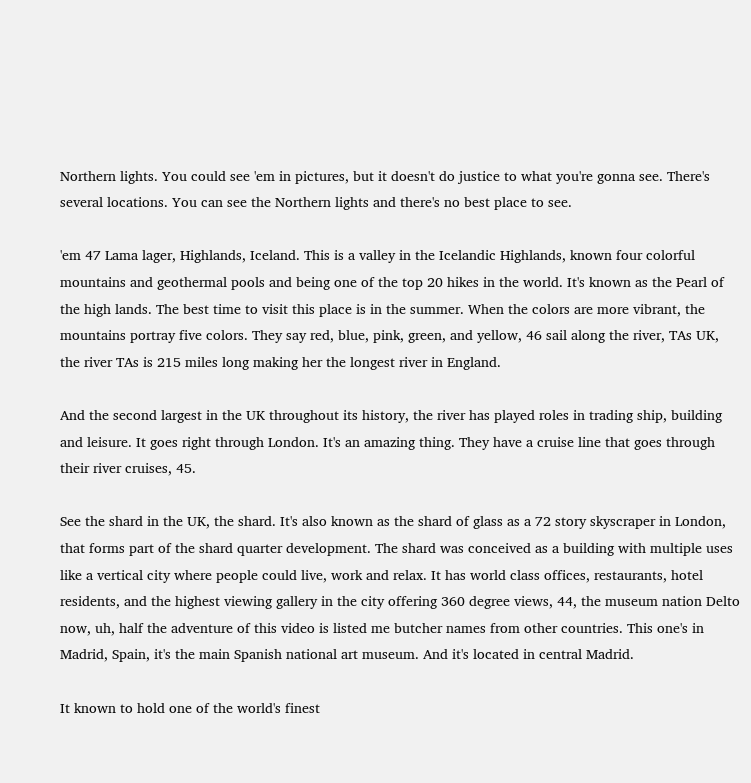Northern lights. You could see 'em in pictures, but it doesn't do justice to what you're gonna see. There's several locations. You can see the Northern lights and there's no best place to see.

'em 47 Lama lager, Highlands, Iceland. This is a valley in the Icelandic Highlands, known four colorful mountains and geothermal pools and being one of the top 20 hikes in the world. It's known as the Pearl of the high lands. The best time to visit this place is in the summer. When the colors are more vibrant, the mountains portray five colors. They say red, blue, pink, green, and yellow, 46 sail along the river, TAs UK, the river TAs is 215 miles long making her the longest river in England.

And the second largest in the UK throughout its history, the river has played roles in trading ship, building and leisure. It goes right through London. It's an amazing thing. They have a cruise line that goes through their river cruises, 45.

See the shard in the UK, the shard. It's also known as the shard of glass as a 72 story skyscraper in London, that forms part of the shard quarter development. The shard was conceived as a building with multiple uses like a vertical city where people could live, work and relax. It has world class offices, restaurants, hotel residents, and the highest viewing gallery in the city offering 360 degree views, 44, the museum nation Delto now, uh, half the adventure of this video is listed me butcher names from other countries. This one's in Madrid, Spain, it's the main Spanish national art museum. And it's located in central Madrid.

It known to hold one of the world's finest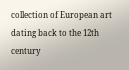collection of European art dating back to the 12th century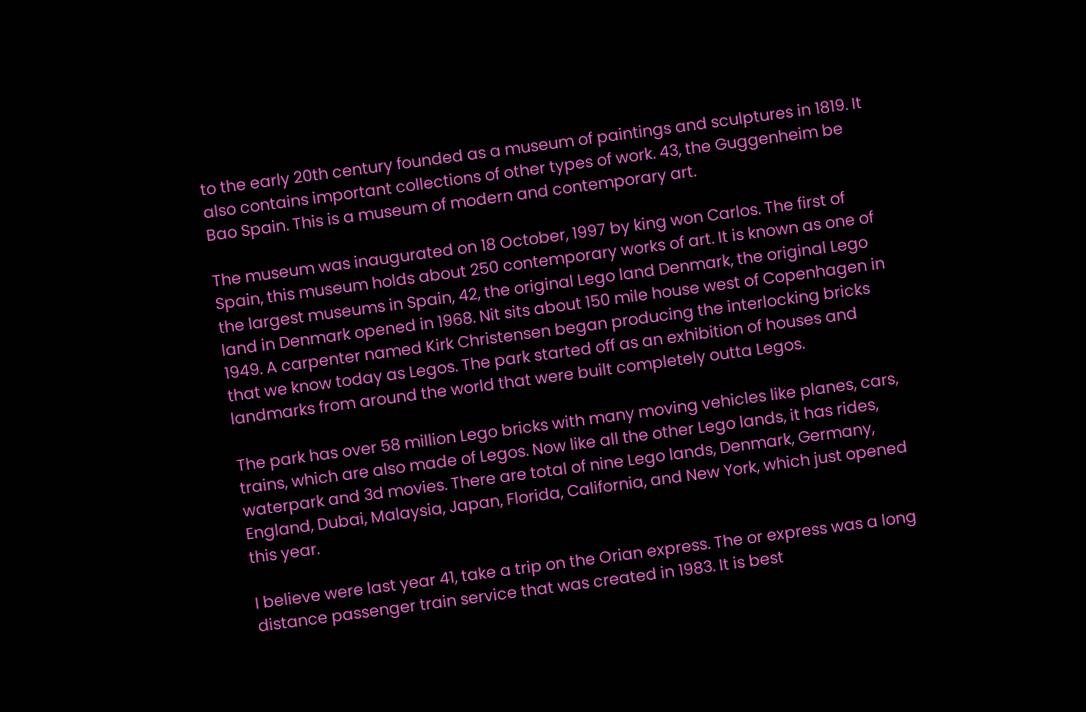to the early 20th century founded as a museum of paintings and sculptures in 1819. It also contains important collections of other types of work. 43, the Guggenheim be Bao Spain. This is a museum of modern and contemporary art.

The museum was inaugurated on 18 October, 1997 by king won Carlos. The first of Spain, this museum holds about 250 contemporary works of art. It is known as one of the largest museums in Spain, 42, the original Lego land Denmark, the original Lego land in Denmark opened in 1968. Nit sits about 150 mile house west of Copenhagen in 1949. A carpenter named Kirk Christensen began producing the interlocking bricks that we know today as Legos. The park started off as an exhibition of houses and landmarks from around the world that were built completely outta Legos.

The park has over 58 million Lego bricks with many moving vehicles like planes, cars, trains, which are also made of Legos. Now like all the other Lego lands, it has rides, waterpark and 3d movies. There are total of nine Lego lands, Denmark, Germany, England, Dubai, Malaysia, Japan, Florida, California, and New York, which just opened this year.

I believe were last year 41, take a trip on the Orian express. The or express was a long distance passenger train service that was created in 1983. It is best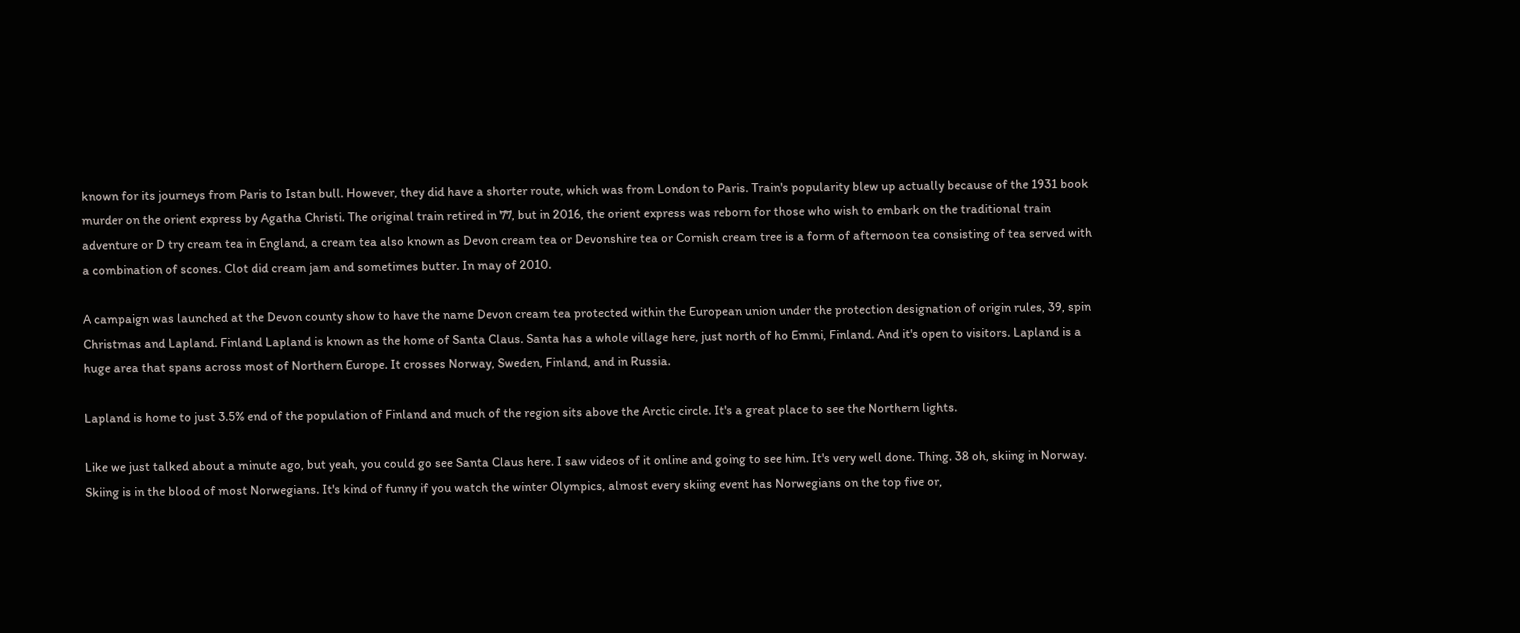known for its journeys from Paris to Istan bull. However, they did have a shorter route, which was from London to Paris. Train's popularity blew up actually because of the 1931 book murder on the orient express by Agatha Christi. The original train retired in 77, but in 2016, the orient express was reborn for those who wish to embark on the traditional train adventure or D try cream tea in England, a cream tea also known as Devon cream tea or Devonshire tea or Cornish cream tree is a form of afternoon tea consisting of tea served with a combination of scones. Clot did cream jam and sometimes butter. In may of 2010.

A campaign was launched at the Devon county show to have the name Devon cream tea protected within the European union under the protection designation of origin rules, 39, spin Christmas and Lapland. Finland Lapland is known as the home of Santa Claus. Santa has a whole village here, just north of ho Emmi, Finland. And it's open to visitors. Lapland is a huge area that spans across most of Northern Europe. It crosses Norway, Sweden, Finland, and in Russia.

Lapland is home to just 3.5% end of the population of Finland and much of the region sits above the Arctic circle. It's a great place to see the Northern lights.

Like we just talked about a minute ago, but yeah, you could go see Santa Claus here. I saw videos of it online and going to see him. It's very well done. Thing. 38 oh, skiing in Norway. Skiing is in the blood of most Norwegians. It's kind of funny if you watch the winter Olympics, almost every skiing event has Norwegians on the top five or,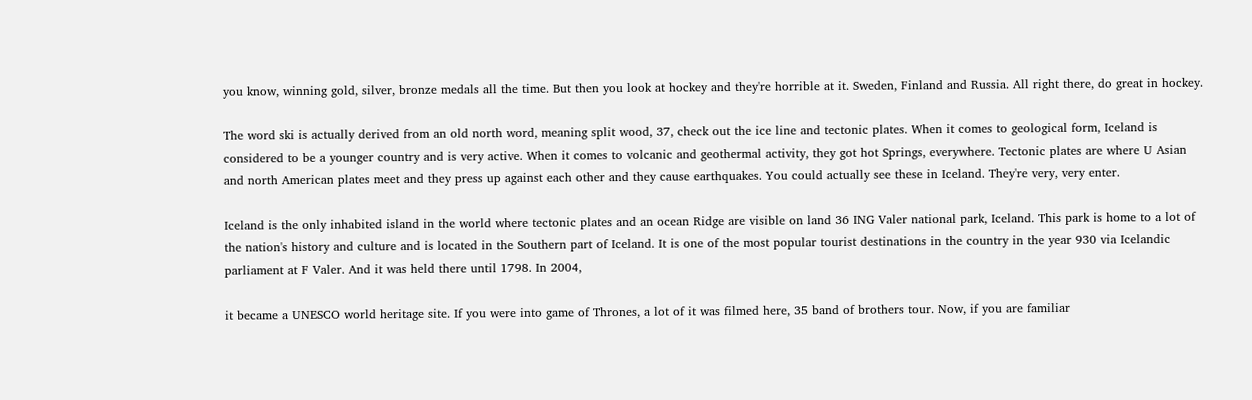you know, winning gold, silver, bronze medals all the time. But then you look at hockey and they're horrible at it. Sweden, Finland and Russia. All right there, do great in hockey.

The word ski is actually derived from an old north word, meaning split wood, 37, check out the ice line and tectonic plates. When it comes to geological form, Iceland is considered to be a younger country and is very active. When it comes to volcanic and geothermal activity, they got hot Springs, everywhere. Tectonic plates are where U Asian and north American plates meet and they press up against each other and they cause earthquakes. You could actually see these in Iceland. They're very, very enter.

Iceland is the only inhabited island in the world where tectonic plates and an ocean Ridge are visible on land 36 ING Valer national park, Iceland. This park is home to a lot of the nation's history and culture and is located in the Southern part of Iceland. It is one of the most popular tourist destinations in the country in the year 930 via Icelandic parliament at F Valer. And it was held there until 1798. In 2004,

it became a UNESCO world heritage site. If you were into game of Thrones, a lot of it was filmed here, 35 band of brothers tour. Now, if you are familiar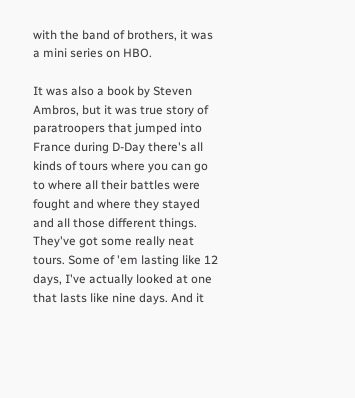with the band of brothers, it was a mini series on HBO.

It was also a book by Steven Ambros, but it was true story of paratroopers that jumped into France during D-Day there's all kinds of tours where you can go to where all their battles were fought and where they stayed and all those different things. They've got some really neat tours. Some of 'em lasting like 12 days, I've actually looked at one that lasts like nine days. And it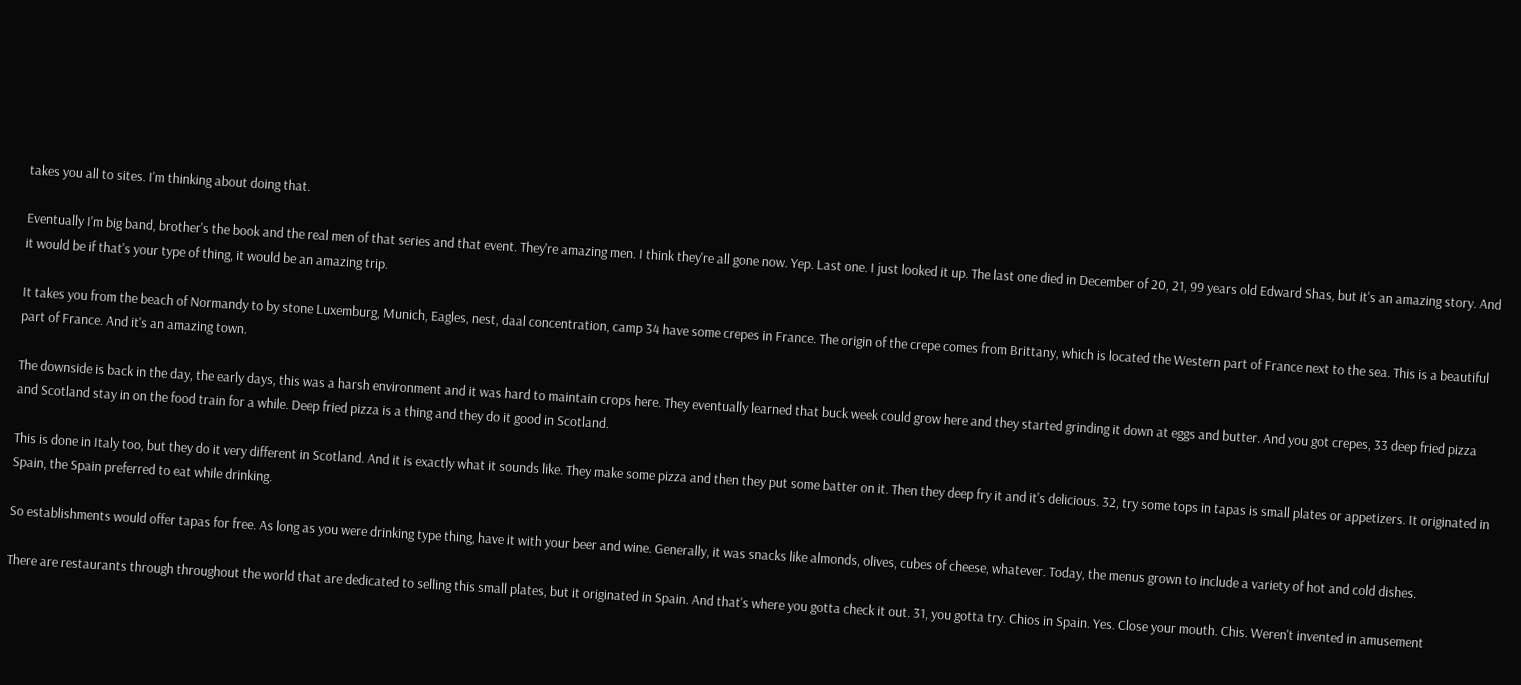takes you all to sites. I'm thinking about doing that.

Eventually I'm big band, brother's the book and the real men of that series and that event. They're amazing men. I think they're all gone now. Yep. Last one. I just looked it up. The last one died in December of 20, 21, 99 years old Edward Shas, but it's an amazing story. And it would be if that's your type of thing, it would be an amazing trip.

It takes you from the beach of Normandy to by stone Luxemburg, Munich, Eagles, nest, daal concentration, camp 34 have some crepes in France. The origin of the crepe comes from Brittany, which is located the Western part of France next to the sea. This is a beautiful part of France. And it's an amazing town.

The downside is back in the day, the early days, this was a harsh environment and it was hard to maintain crops here. They eventually learned that buck week could grow here and they started grinding it down at eggs and butter. And you got crepes, 33 deep fried pizza and Scotland stay in on the food train for a while. Deep fried pizza is a thing and they do it good in Scotland.

This is done in Italy too, but they do it very different in Scotland. And it is exactly what it sounds like. They make some pizza and then they put some batter on it. Then they deep fry it and it's delicious. 32, try some tops in tapas is small plates or appetizers. It originated in Spain, the Spain preferred to eat while drinking.

So establishments would offer tapas for free. As long as you were drinking type thing, have it with your beer and wine. Generally, it was snacks like almonds, olives, cubes of cheese, whatever. Today, the menus grown to include a variety of hot and cold dishes.

There are restaurants through throughout the world that are dedicated to selling this small plates, but it originated in Spain. And that's where you gotta check it out. 31, you gotta try. Chios in Spain. Yes. Close your mouth. Chis. Weren't invented in amusement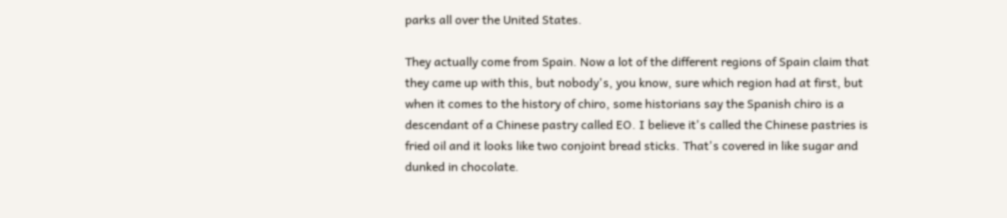parks all over the United States.

They actually come from Spain. Now a lot of the different regions of Spain claim that they came up with this, but nobody's, you know, sure which region had at first, but when it comes to the history of chiro, some historians say the Spanish chiro is a descendant of a Chinese pastry called EO. I believe it's called the Chinese pastries is fried oil and it looks like two conjoint bread sticks. That's covered in like sugar and dunked in chocolate.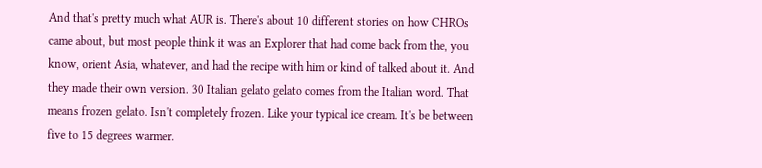And that's pretty much what AUR is. There's about 10 different stories on how CHROs came about, but most people think it was an Explorer that had come back from the, you know, orient Asia, whatever, and had the recipe with him or kind of talked about it. And they made their own version. 30 Italian gelato gelato comes from the Italian word. That means frozen gelato. Isn't completely frozen. Like your typical ice cream. It's be between five to 15 degrees warmer.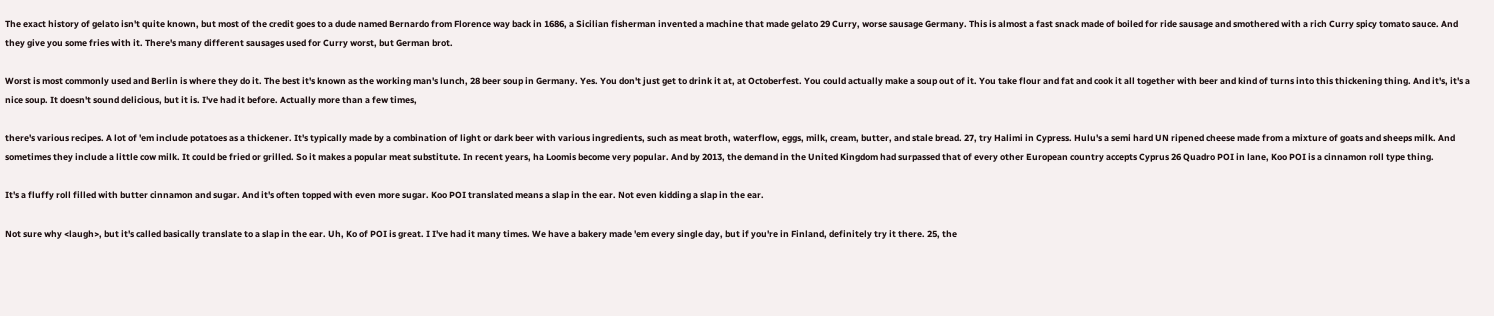The exact history of gelato isn't quite known, but most of the credit goes to a dude named Bernardo from Florence way back in 1686, a Sicilian fisherman invented a machine that made gelato 29 Curry, worse sausage Germany. This is almost a fast snack made of boiled for ride sausage and smothered with a rich Curry spicy tomato sauce. And they give you some fries with it. There's many different sausages used for Curry worst, but German brot.

Worst is most commonly used and Berlin is where they do it. The best it's known as the working man's lunch, 28 beer soup in Germany. Yes. You don't just get to drink it at, at Octoberfest. You could actually make a soup out of it. You take flour and fat and cook it all together with beer and kind of turns into this thickening thing. And it's, it's a nice soup. It doesn't sound delicious, but it is. I've had it before. Actually more than a few times,

there's various recipes. A lot of 'em include potatoes as a thickener. It's typically made by a combination of light or dark beer with various ingredients, such as meat broth, waterflow, eggs, milk, cream, butter, and stale bread. 27, try Halimi in Cypress. Hulu's a semi hard UN ripened cheese made from a mixture of goats and sheeps milk. And sometimes they include a little cow milk. It could be fried or grilled. So it makes a popular meat substitute. In recent years, ha Loomis become very popular. And by 2013, the demand in the United Kingdom had surpassed that of every other European country accepts Cyprus 26 Quadro POI in lane, Koo POI is a cinnamon roll type thing.

It's a fluffy roll filled with butter cinnamon and sugar. And it's often topped with even more sugar. Koo POI translated means a slap in the ear. Not even kidding a slap in the ear.

Not sure why <laugh>, but it's called basically translate to a slap in the ear. Uh, Ko of POI is great. I I've had it many times. We have a bakery made 'em every single day, but if you're in Finland, definitely try it there. 25, the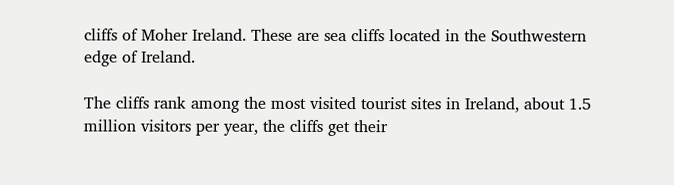cliffs of Moher Ireland. These are sea cliffs located in the Southwestern edge of Ireland.

The cliffs rank among the most visited tourist sites in Ireland, about 1.5 million visitors per year, the cliffs get their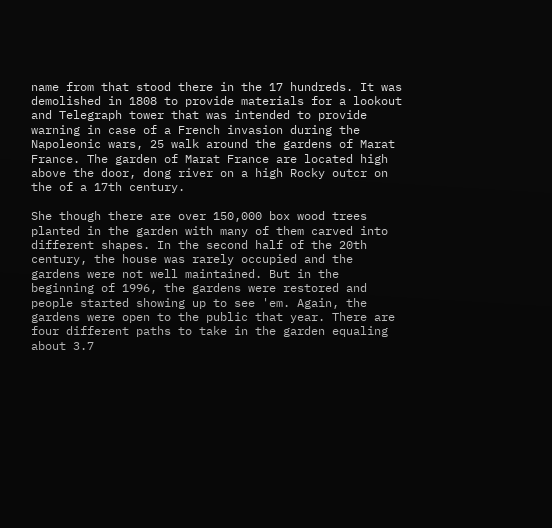name from that stood there in the 17 hundreds. It was demolished in 1808 to provide materials for a lookout and Telegraph tower that was intended to provide warning in case of a French invasion during the Napoleonic wars, 25 walk around the gardens of Marat France. The garden of Marat France are located high above the door, dong river on a high Rocky outcr on the of a 17th century.

She though there are over 150,000 box wood trees planted in the garden with many of them carved into different shapes. In the second half of the 20th century, the house was rarely occupied and the gardens were not well maintained. But in the beginning of 1996, the gardens were restored and people started showing up to see 'em. Again, the gardens were open to the public that year. There are four different paths to take in the garden equaling about 3.7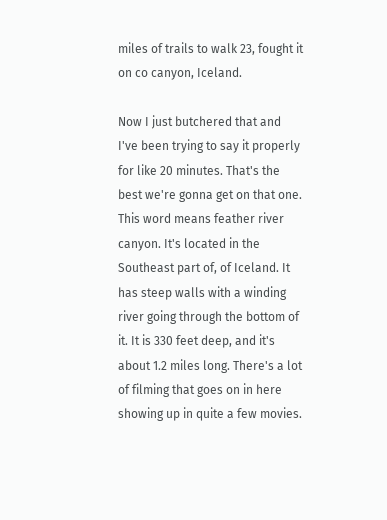miles of trails to walk 23, fought it on co canyon, Iceland.

Now I just butchered that and I've been trying to say it properly for like 20 minutes. That's the best we're gonna get on that one. This word means feather river canyon. It's located in the Southeast part of, of Iceland. It has steep walls with a winding river going through the bottom of it. It is 330 feet deep, and it's about 1.2 miles long. There's a lot of filming that goes on in here showing up in quite a few movies.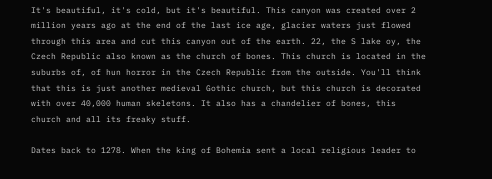It's beautiful, it's cold, but it's beautiful. This canyon was created over 2 million years ago at the end of the last ice age, glacier waters just flowed through this area and cut this canyon out of the earth. 22, the S lake oy, the Czech Republic also known as the church of bones. This church is located in the suburbs of, of hun horror in the Czech Republic from the outside. You'll think that this is just another medieval Gothic church, but this church is decorated with over 40,000 human skeletons. It also has a chandelier of bones, this church and all its freaky stuff.

Dates back to 1278. When the king of Bohemia sent a local religious leader to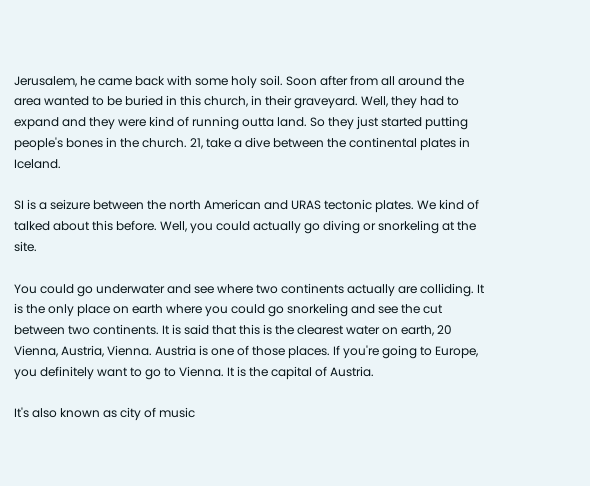Jerusalem, he came back with some holy soil. Soon after from all around the area wanted to be buried in this church, in their graveyard. Well, they had to expand and they were kind of running outta land. So they just started putting people's bones in the church. 21, take a dive between the continental plates in Iceland.

SI is a seizure between the north American and URAS tectonic plates. We kind of talked about this before. Well, you could actually go diving or snorkeling at the site.

You could go underwater and see where two continents actually are colliding. It is the only place on earth where you could go snorkeling and see the cut between two continents. It is said that this is the clearest water on earth, 20 Vienna, Austria, Vienna. Austria is one of those places. If you're going to Europe, you definitely want to go to Vienna. It is the capital of Austria.

It's also known as city of music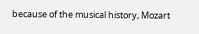because of the musical history, Mozart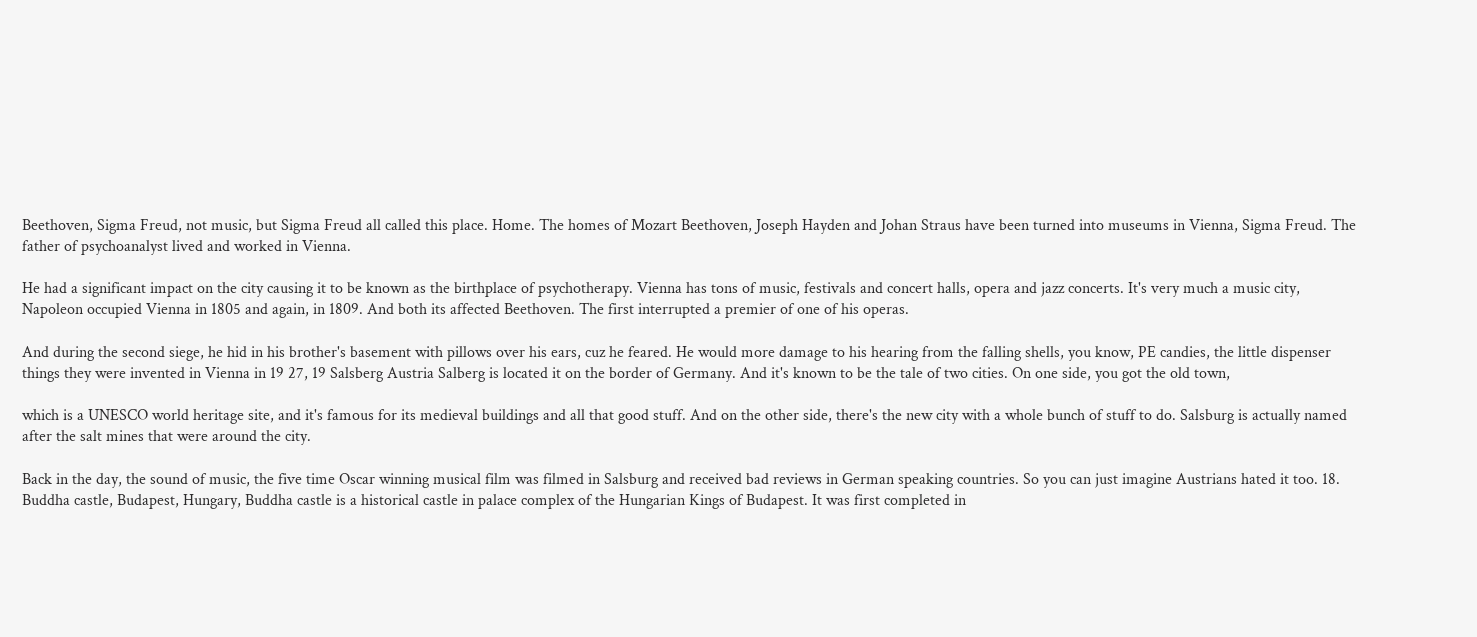Beethoven, Sigma Freud, not music, but Sigma Freud all called this place. Home. The homes of Mozart Beethoven, Joseph Hayden and Johan Straus have been turned into museums in Vienna, Sigma Freud. The father of psychoanalyst lived and worked in Vienna.

He had a significant impact on the city causing it to be known as the birthplace of psychotherapy. Vienna has tons of music, festivals and concert halls, opera and jazz concerts. It's very much a music city, Napoleon occupied Vienna in 1805 and again, in 1809. And both its affected Beethoven. The first interrupted a premier of one of his operas.

And during the second siege, he hid in his brother's basement with pillows over his ears, cuz he feared. He would more damage to his hearing from the falling shells, you know, PE candies, the little dispenser things they were invented in Vienna in 19 27, 19 Salsberg Austria Salberg is located it on the border of Germany. And it's known to be the tale of two cities. On one side, you got the old town,

which is a UNESCO world heritage site, and it's famous for its medieval buildings and all that good stuff. And on the other side, there's the new city with a whole bunch of stuff to do. Salsburg is actually named after the salt mines that were around the city.

Back in the day, the sound of music, the five time Oscar winning musical film was filmed in Salsburg and received bad reviews in German speaking countries. So you can just imagine Austrians hated it too. 18. Buddha castle, Budapest, Hungary, Buddha castle is a historical castle in palace complex of the Hungarian Kings of Budapest. It was first completed in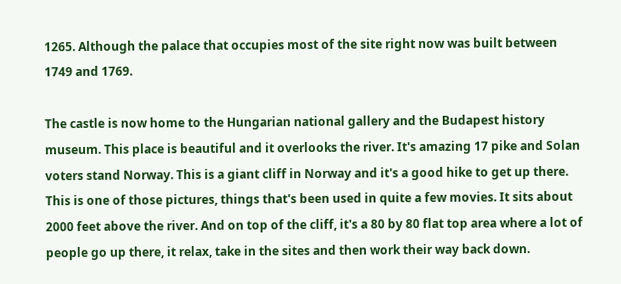1265. Although the palace that occupies most of the site right now was built between 1749 and 1769.

The castle is now home to the Hungarian national gallery and the Budapest history museum. This place is beautiful and it overlooks the river. It's amazing 17 pike and Solan voters stand Norway. This is a giant cliff in Norway and it's a good hike to get up there. This is one of those pictures, things that's been used in quite a few movies. It sits about 2000 feet above the river. And on top of the cliff, it's a 80 by 80 flat top area where a lot of people go up there, it relax, take in the sites and then work their way back down.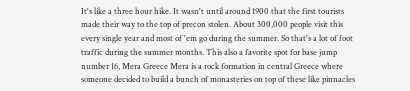It's like a three hour hike. It wasn't until around 1900 that the first tourists made their way to the top of precon stolen. About 300,000 people visit this every single year and most of 'em go during the summer. So that's a lot of foot traffic during the summer months. This also a favorite spot for base jump number 16, Mera Greece Mera is a rock formation in central Greece where someone decided to build a bunch of monasteries on top of these like pinnacles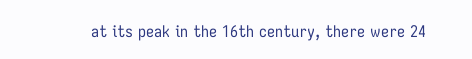at its peak in the 16th century, there were 24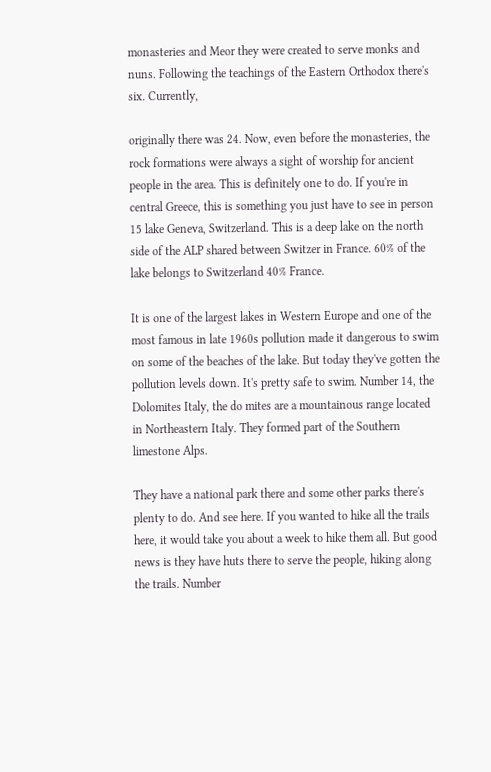monasteries and Meor they were created to serve monks and nuns. Following the teachings of the Eastern Orthodox there's six. Currently,

originally there was 24. Now, even before the monasteries, the rock formations were always a sight of worship for ancient people in the area. This is definitely one to do. If you're in central Greece, this is something you just have to see in person 15 lake Geneva, Switzerland. This is a deep lake on the north side of the ALP shared between Switzer in France. 60% of the lake belongs to Switzerland 40% France.

It is one of the largest lakes in Western Europe and one of the most famous in late 1960s pollution made it dangerous to swim on some of the beaches of the lake. But today they've gotten the pollution levels down. It's pretty safe to swim. Number 14, the Dolomites Italy, the do mites are a mountainous range located in Northeastern Italy. They formed part of the Southern limestone Alps.

They have a national park there and some other parks there's plenty to do. And see here. If you wanted to hike all the trails here, it would take you about a week to hike them all. But good news is they have huts there to serve the people, hiking along the trails. Number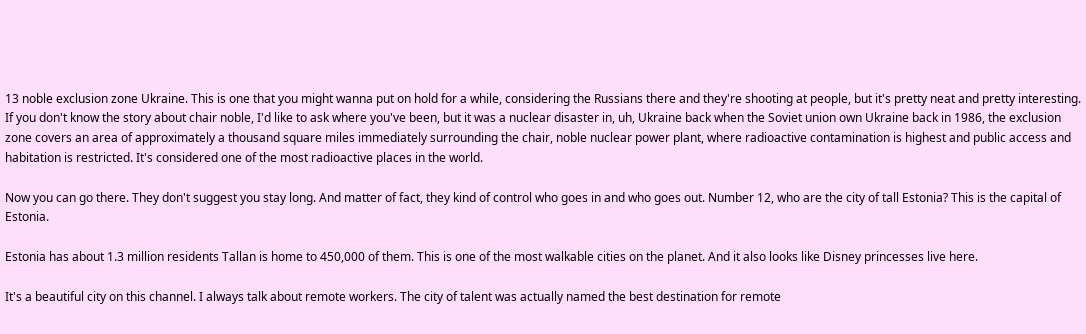13 noble exclusion zone Ukraine. This is one that you might wanna put on hold for a while, considering the Russians there and they're shooting at people, but it's pretty neat and pretty interesting. If you don't know the story about chair noble, I'd like to ask where you've been, but it was a nuclear disaster in, uh, Ukraine back when the Soviet union own Ukraine back in 1986, the exclusion zone covers an area of approximately a thousand square miles immediately surrounding the chair, noble nuclear power plant, where radioactive contamination is highest and public access and habitation is restricted. It's considered one of the most radioactive places in the world.

Now you can go there. They don't suggest you stay long. And matter of fact, they kind of control who goes in and who goes out. Number 12, who are the city of tall Estonia? This is the capital of Estonia.

Estonia has about 1.3 million residents Tallan is home to 450,000 of them. This is one of the most walkable cities on the planet. And it also looks like Disney princesses live here.

It's a beautiful city on this channel. I always talk about remote workers. The city of talent was actually named the best destination for remote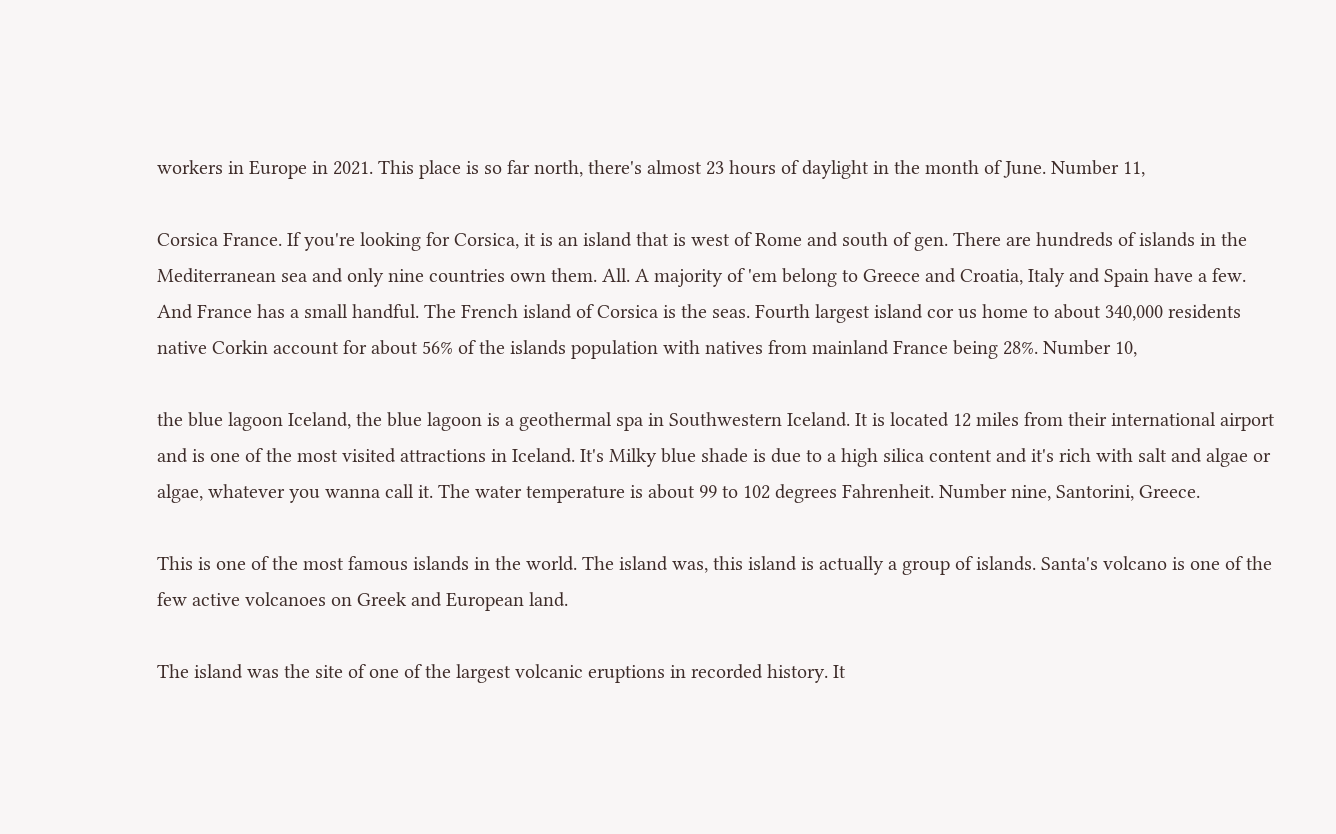workers in Europe in 2021. This place is so far north, there's almost 23 hours of daylight in the month of June. Number 11,

Corsica France. If you're looking for Corsica, it is an island that is west of Rome and south of gen. There are hundreds of islands in the Mediterranean sea and only nine countries own them. All. A majority of 'em belong to Greece and Croatia, Italy and Spain have a few. And France has a small handful. The French island of Corsica is the seas. Fourth largest island cor us home to about 340,000 residents native Corkin account for about 56% of the islands population with natives from mainland France being 28%. Number 10,

the blue lagoon Iceland, the blue lagoon is a geothermal spa in Southwestern Iceland. It is located 12 miles from their international airport and is one of the most visited attractions in Iceland. It's Milky blue shade is due to a high silica content and it's rich with salt and algae or algae, whatever you wanna call it. The water temperature is about 99 to 102 degrees Fahrenheit. Number nine, Santorini, Greece.

This is one of the most famous islands in the world. The island was, this island is actually a group of islands. Santa's volcano is one of the few active volcanoes on Greek and European land.

The island was the site of one of the largest volcanic eruptions in recorded history. It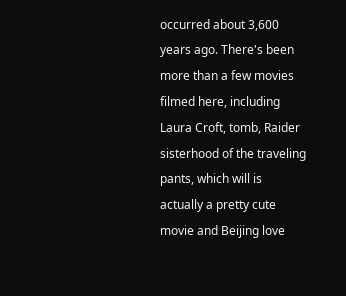occurred about 3,600 years ago. There's been more than a few movies filmed here, including Laura Croft, tomb, Raider sisterhood of the traveling pants, which will is actually a pretty cute movie and Beijing love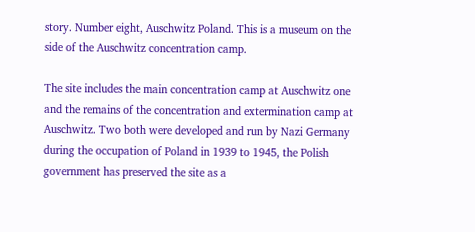story. Number eight, Auschwitz Poland. This is a museum on the side of the Auschwitz concentration camp.

The site includes the main concentration camp at Auschwitz one and the remains of the concentration and extermination camp at Auschwitz. Two both were developed and run by Nazi Germany during the occupation of Poland in 1939 to 1945, the Polish government has preserved the site as a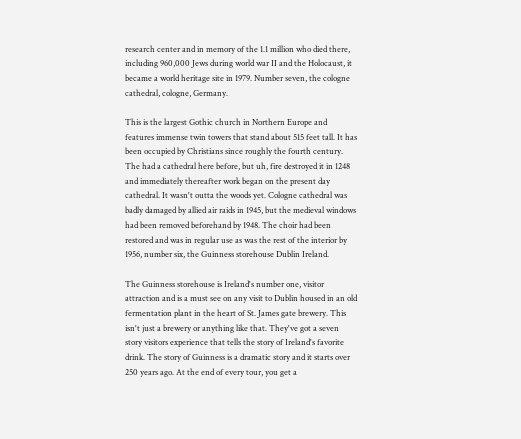research center and in memory of the 1.1 million who died there, including 960,000 Jews during world war II and the Holocaust, it became a world heritage site in 1979. Number seven, the cologne cathedral, cologne, Germany.

This is the largest Gothic church in Northern Europe and features immense twin towers that stand about 515 feet tall. It has been occupied by Christians since roughly the fourth century. The had a cathedral here before, but uh, fire destroyed it in 1248 and immediately thereafter work began on the present day cathedral. It wasn't outta the woods yet. Cologne cathedral was badly damaged by allied air raids in 1945, but the medieval windows had been removed beforehand by 1948. The choir had been restored and was in regular use as was the rest of the interior by 1956, number six, the Guinness storehouse Dublin Ireland.

The Guinness storehouse is Ireland's number one, visitor attraction and is a must see on any visit to Dublin housed in an old fermentation plant in the heart of St. James gate brewery. This isn't just a brewery or anything like that. They've got a seven story visitors experience that tells the story of Ireland's favorite drink. The story of Guinness is a dramatic story and it starts over 250 years ago. At the end of every tour, you get a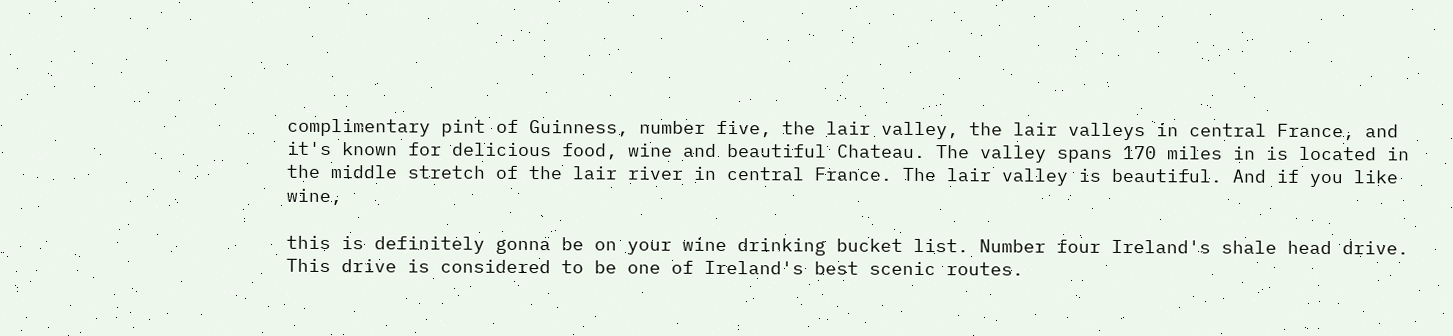complimentary pint of Guinness, number five, the lair valley, the lair valleys in central France, and it's known for delicious food, wine and beautiful Chateau. The valley spans 170 miles in is located in the middle stretch of the lair river in central France. The lair valley is beautiful. And if you like wine,

this is definitely gonna be on your wine drinking bucket list. Number four Ireland's shale head drive. This drive is considered to be one of Ireland's best scenic routes.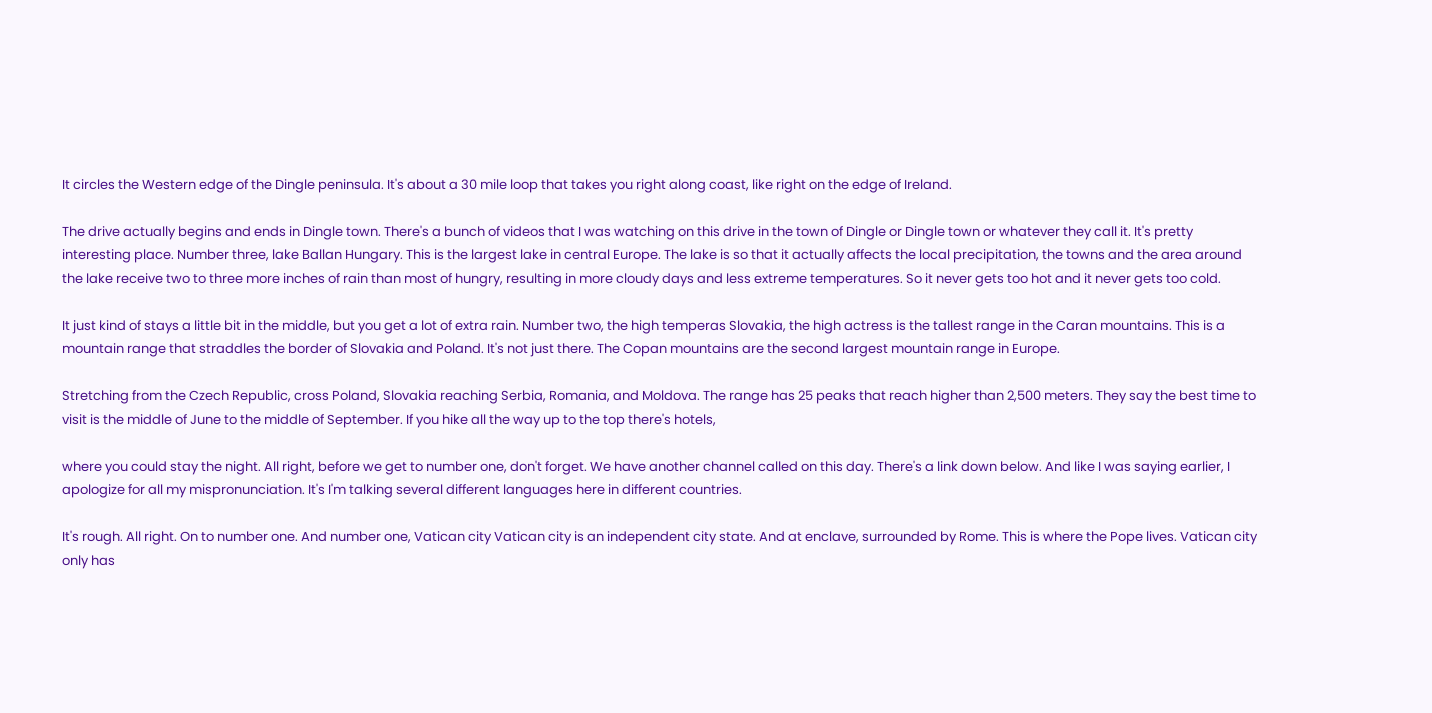It circles the Western edge of the Dingle peninsula. It's about a 30 mile loop that takes you right along coast, like right on the edge of Ireland.

The drive actually begins and ends in Dingle town. There's a bunch of videos that I was watching on this drive in the town of Dingle or Dingle town or whatever they call it. It's pretty interesting place. Number three, lake Ballan Hungary. This is the largest lake in central Europe. The lake is so that it actually affects the local precipitation, the towns and the area around the lake receive two to three more inches of rain than most of hungry, resulting in more cloudy days and less extreme temperatures. So it never gets too hot and it never gets too cold.

It just kind of stays a little bit in the middle, but you get a lot of extra rain. Number two, the high temperas Slovakia, the high actress is the tallest range in the Caran mountains. This is a mountain range that straddles the border of Slovakia and Poland. It's not just there. The Copan mountains are the second largest mountain range in Europe.

Stretching from the Czech Republic, cross Poland, Slovakia reaching Serbia, Romania, and Moldova. The range has 25 peaks that reach higher than 2,500 meters. They say the best time to visit is the middle of June to the middle of September. If you hike all the way up to the top there's hotels,

where you could stay the night. All right, before we get to number one, don't forget. We have another channel called on this day. There's a link down below. And like I was saying earlier, I apologize for all my mispronunciation. It's I'm talking several different languages here in different countries.

It's rough. All right. On to number one. And number one, Vatican city Vatican city is an independent city state. And at enclave, surrounded by Rome. This is where the Pope lives. Vatican city only has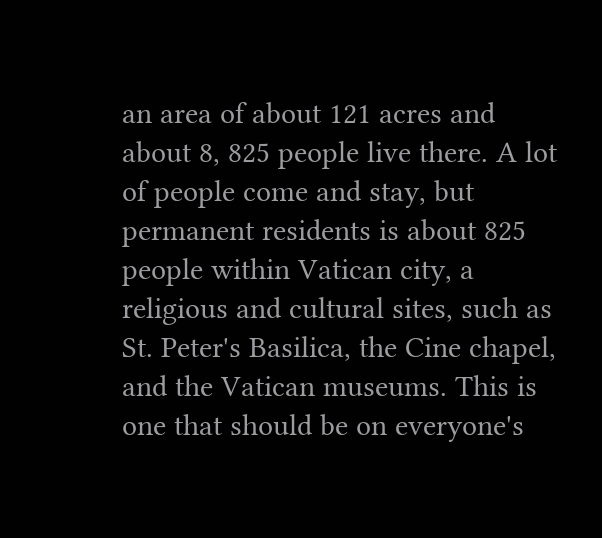an area of about 121 acres and about 8, 825 people live there. A lot of people come and stay, but permanent residents is about 825 people within Vatican city, a religious and cultural sites, such as St. Peter's Basilica, the Cine chapel, and the Vatican museums. This is one that should be on everyone's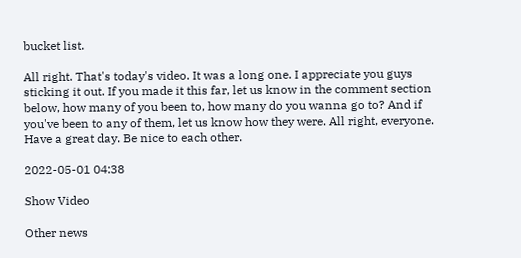bucket list.

All right. That's today's video. It was a long one. I appreciate you guys sticking it out. If you made it this far, let us know in the comment section below, how many of you been to, how many do you wanna go to? And if you've been to any of them, let us know how they were. All right, everyone. Have a great day. Be nice to each other.

2022-05-01 04:38

Show Video

Other news